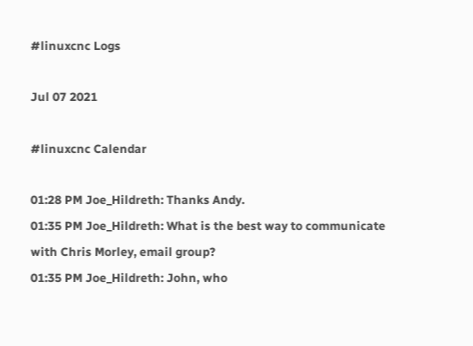#linuxcnc Logs

Jul 07 2021

#linuxcnc Calendar

01:28 PM Joe_Hildreth: Thanks Andy.
01:35 PM Joe_Hildreth: What is the best way to communicate with Chris Morley, email group?
01:35 PM Joe_Hildreth: John, who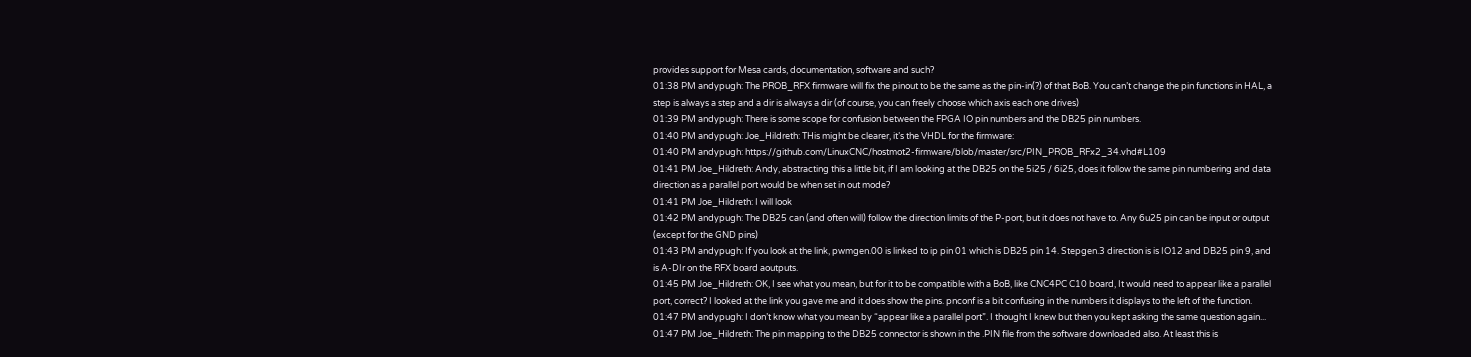provides support for Mesa cards, documentation, software and such?
01:38 PM andypugh: The PROB_RFX firmware will fix the pinout to be the same as the pin-in(?) of that BoB. You can’t change the pin functions in HAL, a step is always a step and a dir is always a dir (of course, you can freely choose which axis each one drives)
01:39 PM andypugh: There is some scope for confusion between the FPGA IO pin numbers and the DB25 pin numbers.
01:40 PM andypugh: Joe_Hildreth: THis might be clearer, it’s the VHDL for the firmware:
01:40 PM andypugh: https://github.com/LinuxCNC/hostmot2-firmware/blob/master/src/PIN_PROB_RFx2_34.vhd#L109
01:41 PM Joe_Hildreth: Andy, abstracting this a little bit, if I am looking at the DB25 on the 5i25 / 6i25, does it follow the same pin numbering and data direction as a parallel port would be when set in out mode?
01:41 PM Joe_Hildreth: I will look
01:42 PM andypugh: The DB25 can (and often will) follow the direction limits of the P-port, but it does not have to. Any 6u25 pin can be input or output (except for the GND pins)
01:43 PM andypugh: If you look at the link, pwmgen.00 is linked to ip pin 01 which is DB25 pin 14. Stepgen.3 direction is is IO12 and DB25 pin 9, and is A-DIr on the RFX board aoutputs.
01:45 PM Joe_Hildreth: OK, I see what you mean, but for it to be compatible with a BoB, like CNC4PC C10 board, It would need to appear like a parallel port, correct? I looked at the link you gave me and it does show the pins. pnconf is a bit confusing in the numbers it displays to the left of the function.
01:47 PM andypugh: I don’t know what you mean by “appear like a parallel port”. I thought I knew but then you kept asking the same question again...
01:47 PM Joe_Hildreth: The pin mapping to the DB25 connector is shown in the .PIN file from the software downloaded also. At least this is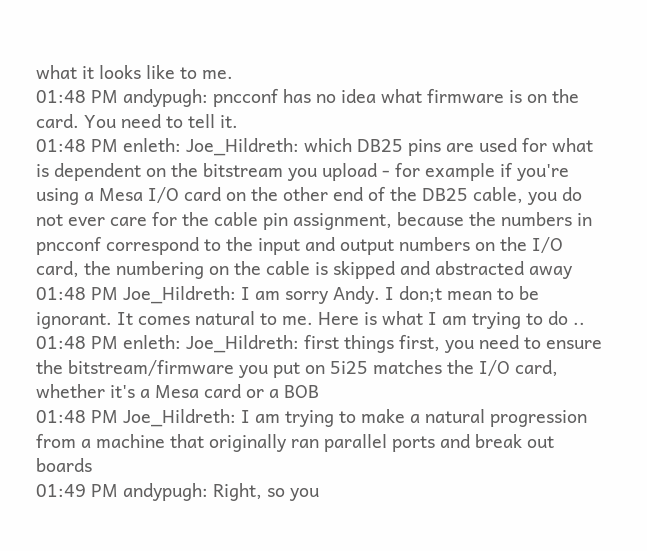what it looks like to me.
01:48 PM andypugh: pncconf has no idea what firmware is on the card. You need to tell it.
01:48 PM enleth: Joe_Hildreth: which DB25 pins are used for what is dependent on the bitstream you upload - for example if you're using a Mesa I/O card on the other end of the DB25 cable, you do not ever care for the cable pin assignment, because the numbers in pncconf correspond to the input and output numbers on the I/O card, the numbering on the cable is skipped and abstracted away
01:48 PM Joe_Hildreth: I am sorry Andy. I don;t mean to be ignorant. It comes natural to me. Here is what I am trying to do ..
01:48 PM enleth: Joe_Hildreth: first things first, you need to ensure the bitstream/firmware you put on 5i25 matches the I/O card, whether it's a Mesa card or a BOB
01:48 PM Joe_Hildreth: I am trying to make a natural progression from a machine that originally ran parallel ports and break out boards
01:49 PM andypugh: Right, so you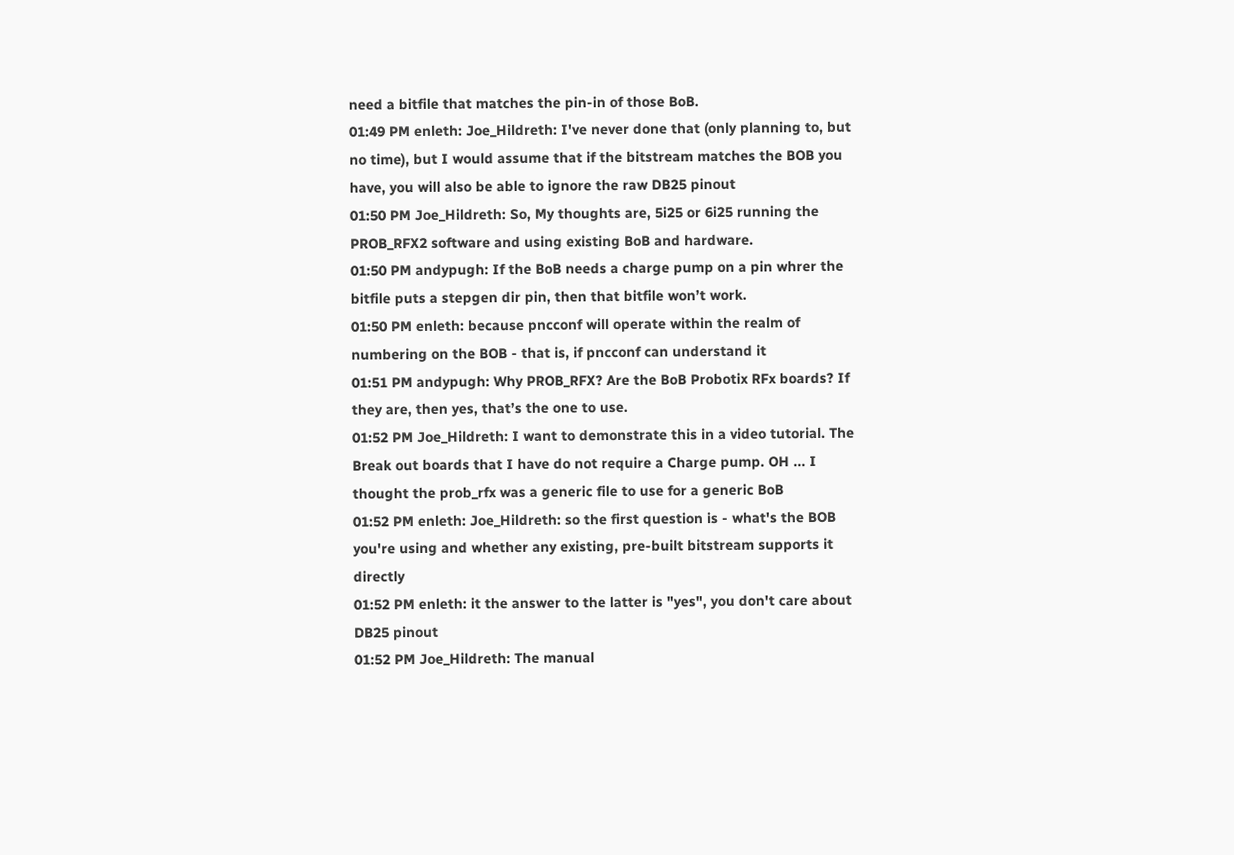need a bitfile that matches the pin-in of those BoB.
01:49 PM enleth: Joe_Hildreth: I've never done that (only planning to, but no time), but I would assume that if the bitstream matches the BOB you have, you will also be able to ignore the raw DB25 pinout
01:50 PM Joe_Hildreth: So, My thoughts are, 5i25 or 6i25 running the PROB_RFX2 software and using existing BoB and hardware.
01:50 PM andypugh: If the BoB needs a charge pump on a pin whrer the bitfile puts a stepgen dir pin, then that bitfile won’t work.
01:50 PM enleth: because pncconf will operate within the realm of numbering on the BOB - that is, if pncconf can understand it
01:51 PM andypugh: Why PROB_RFX? Are the BoB Probotix RFx boards? If they are, then yes, that’s the one to use.
01:52 PM Joe_Hildreth: I want to demonstrate this in a video tutorial. The Break out boards that I have do not require a Charge pump. OH ... I thought the prob_rfx was a generic file to use for a generic BoB
01:52 PM enleth: Joe_Hildreth: so the first question is - what's the BOB you're using and whether any existing, pre-built bitstream supports it directly
01:52 PM enleth: it the answer to the latter is "yes", you don't care about DB25 pinout
01:52 PM Joe_Hildreth: The manual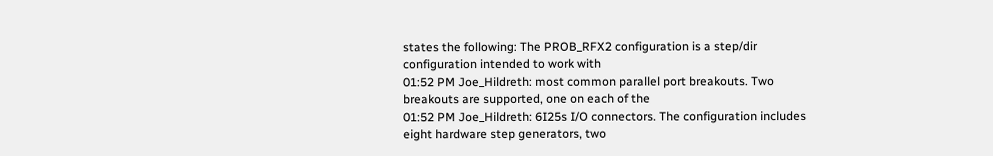states the following: The PROB_RFX2 configuration is a step/dir configuration intended to work with
01:52 PM Joe_Hildreth: most common parallel port breakouts. Two breakouts are supported, one on each of the
01:52 PM Joe_Hildreth: 6I25s I/O connectors. The configuration includes eight hardware step generators, two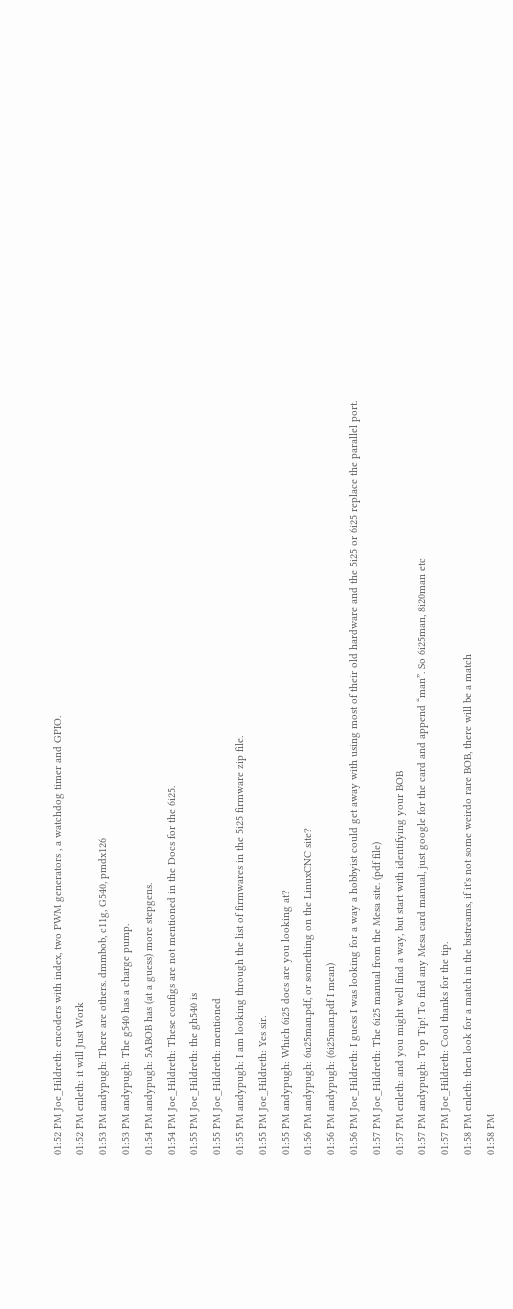01:52 PM Joe_Hildreth: encoders with index, two PWM generators , a watchdog timer and GPIO.
01:52 PM enleth: it will Just Work
01:53 PM andypugh: There are others. dmmbob, c11g, G540, pmdx126
01:53 PM andypugh: The g540 has a charge pump.
01:54 PM andypugh: 5ABOB has (at a guess) more stepgens.
01:54 PM Joe_Hildreth: These configs are not mentioned in the Docs for the 6i25.
01:55 PM Joe_Hildreth: the gh540 is
01:55 PM Joe_Hildreth: mentioned
01:55 PM andypugh: I am looking through the list of firmwares in the 5i25 firmware zip file.
01:55 PM Joe_Hildreth: Yes sir.
01:55 PM andypugh: Which 6i25 docs are you looking at?
01:56 PM andypugh: 6u25man.pdf, or something on the LinuxCNC site?
01:56 PM andypugh: (6i25man.pdf I mean)
01:56 PM Joe_Hildreth: I guess I was looking for a way a hobbyist could get away with using most of their old hardware and the 5i25 or 6i25 replace the parallel port.
01:57 PM Joe_Hildreth: The 6i25 manual from the Mesa site. (pdf file)
01:57 PM enleth: and you might well find a way, but start with identifying your BOB
01:57 PM andypugh: Top Tip! To find any Mesa card manual, just google for the card and append “man”. So 6i25man, 8i20man etc
01:57 PM Joe_Hildreth: Cool thanks for the tip.
01:58 PM enleth: then look for a match in the bistreams, if it's not some weirdo rare BOB, there will be a match
01:58 PM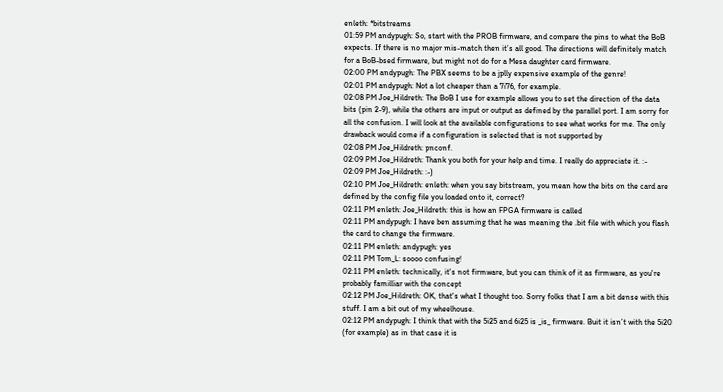enleth: *bitstreams
01:59 PM andypugh: So, start with the PROB firmware, and compare the pins to what the BoB expects. If there is no major mis-match then it’s all good. The directions will definitely match for a BoB-bsed firmware, but might not do for a Mesa daughter card firmware.
02:00 PM andypugh: The PBX seems to be a jplly expensive example of the genre!
02:01 PM andypugh: Not a lot cheaper than a 7i76, for example.
02:08 PM Joe_Hildreth: The BoB I use for example allows you to set the direction of the data bits (pin 2-9), while the others are input or output as defined by the parallel port. I am sorry for all the confusion. I will look at the available configurations to see what works for me. The only drawback would come if a configuration is selected that is not supported by
02:08 PM Joe_Hildreth: pnconf.
02:09 PM Joe_Hildreth: Thank you both for your help and time. I really do appreciate it. :-
02:09 PM Joe_Hildreth: :-)
02:10 PM Joe_Hildreth: enleth: when you say bitstream, you mean how the bits on the card are defined by the config file you loaded onto it, correct?
02:11 PM enleth: Joe_Hildreth: this is how an FPGA firmware is called
02:11 PM andypugh: I have ben assuming that he was meaning the .bit file with which you flash the card to change the firmware.
02:11 PM enleth: andypugh: yes
02:11 PM Tom_L: soooo confusing!
02:11 PM enleth: technically, it's not firmware, but you can think of it as firmware, as you're probably familliar with the concept
02:12 PM Joe_Hildreth: OK, that's what I thought too. Sorry folks that I am a bit dense with this stuff. I am a bit out of my wheelhouse.
02:12 PM andypugh: I think that with the 5i25 and 6i25 is _is_ firmware. Buit it isn’t with the 5i20 (for example) as in that case it is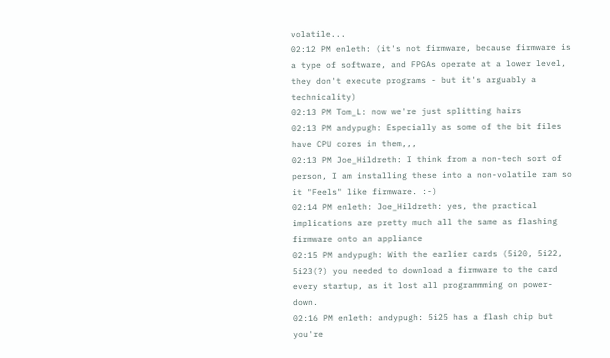volatile...
02:12 PM enleth: (it's not firmware, because firmware is a type of software, and FPGAs operate at a lower level, they don't execute programs - but it's arguably a technicality)
02:13 PM Tom_L: now we're just splitting hairs
02:13 PM andypugh: Especially as some of the bit files have CPU cores in them,,,
02:13 PM Joe_Hildreth: I think from a non-tech sort of person, I am installing these into a non-volatile ram so it "Feels" like firmware. :-)
02:14 PM enleth: Joe_Hildreth: yes, the practical implications are pretty much all the same as flashing firmware onto an appliance
02:15 PM andypugh: With the earlier cards (5i20, 5i22, 5i23(?) you needed to download a firmware to the card every startup, as it lost all programmming on power-down.
02:16 PM enleth: andypugh: 5i25 has a flash chip but you're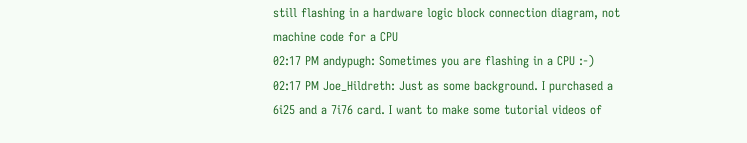still flashing in a hardware logic block connection diagram, not machine code for a CPU
02:17 PM andypugh: Sometimes you are flashing in a CPU :-)
02:17 PM Joe_Hildreth: Just as some background. I purchased a 6i25 and a 7i76 card. I want to make some tutorial videos of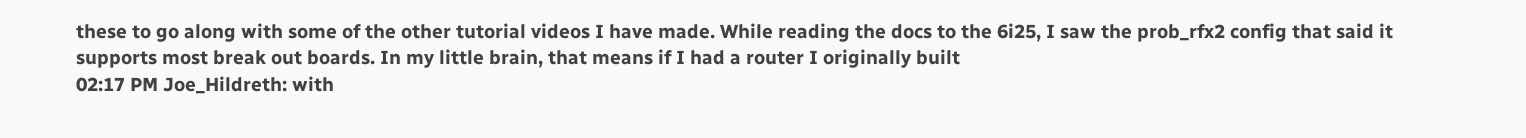these to go along with some of the other tutorial videos I have made. While reading the docs to the 6i25, I saw the prob_rfx2 config that said it supports most break out boards. In my little brain, that means if I had a router I originally built
02:17 PM Joe_Hildreth: with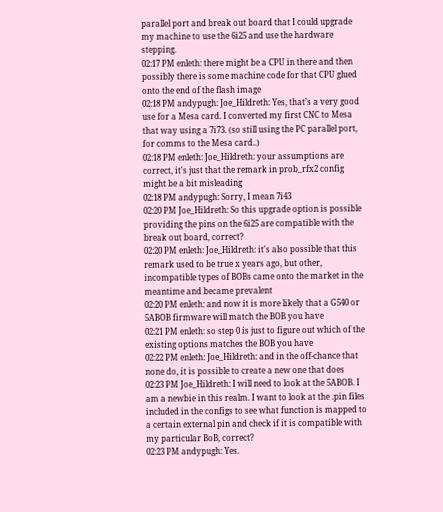parallel port and break out board that I could upgrade my machine to use the 6i25 and use the hardware stepping.
02:17 PM enleth: there might be a CPU in there and then possibly there is some machine code for that CPU glued onto the end of the flash image
02:18 PM andypugh: Joe_Hildreth: Yes, that’s a very good use for a Mesa card. I converted my first CNC to Mesa that way using a 7i73. (so still using the PC parallel port, for comms to the Mesa card..)
02:18 PM enleth: Joe_Hildreth: your assumptions are correct, it's just that the remark in prob_rfx2 config might be a bit misleading
02:18 PM andypugh: Sorry, I mean 7i43
02:20 PM Joe_Hildreth: So this upgrade option is possible providing the pins on the 6i25 are compatible with the break out board, correct?
02:20 PM enleth: Joe_Hildreth: it's also possible that this remark used to be true x years ago, but other, incompatible types of BOBs came onto the market in the meantime and became prevalent
02:20 PM enleth: and now it is more likely that a G540 or 5ABOB firmware will match the BOB you have
02:21 PM enleth: so step 0 is just to figure out which of the existing options matches the BOB you have
02:22 PM enleth: Joe_Hildreth: and in the off-chance that none do, it is possible to create a new one that does
02:23 PM Joe_Hildreth: I will need to look at the 5ABOB. I am a newbie in this realm. I want to look at the .pin files included in the configs to see what function is mapped to a certain external pin and check if it is compatible with my particular BoB, correct?
02:23 PM andypugh: Yes.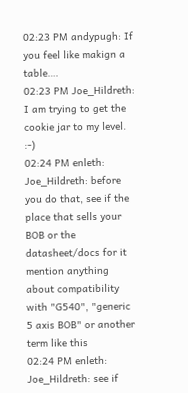02:23 PM andypugh: If you feel like makign a table….
02:23 PM Joe_Hildreth: I am trying to get the cookie jar to my level. :-)
02:24 PM enleth: Joe_Hildreth: before you do that, see if the place that sells your BOB or the datasheet/docs for it mention anything about compatibility with "G540", "generic 5 axis BOB" or another term like this
02:24 PM enleth: Joe_Hildreth: see if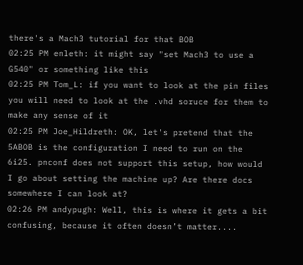there's a Mach3 tutorial for that BOB
02:25 PM enleth: it might say "set Mach3 to use a G540" or something like this
02:25 PM Tom_L: if you want to look at the pin files you will need to look at the .vhd soruce for them to make any sense of it
02:25 PM Joe_Hildreth: OK, let's pretend that the 5ABOB is the configuration I need to run on the 6i25. pnconf does not support this setup, how would I go about setting the machine up? Are there docs somewhere I can look at?
02:26 PM andypugh: Well, this is where it gets a bit confusing, because it often doesn’t matter....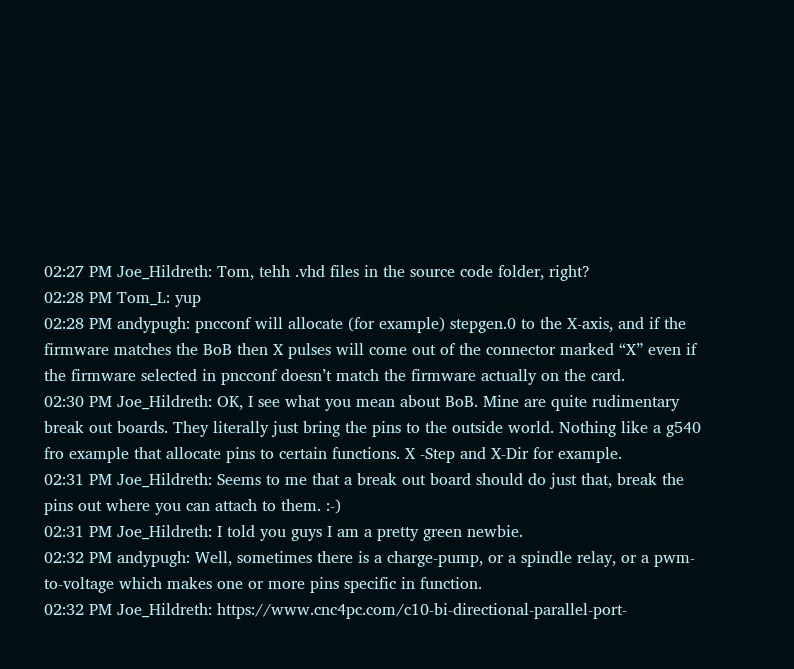02:27 PM Joe_Hildreth: Tom, tehh .vhd files in the source code folder, right?
02:28 PM Tom_L: yup
02:28 PM andypugh: pncconf will allocate (for example) stepgen.0 to the X-axis, and if the firmware matches the BoB then X pulses will come out of the connector marked “X” even if the firmware selected in pncconf doesn’t match the firmware actually on the card.
02:30 PM Joe_Hildreth: OK, I see what you mean about BoB. Mine are quite rudimentary break out boards. They literally just bring the pins to the outside world. Nothing like a g540 fro example that allocate pins to certain functions. X -Step and X-Dir for example.
02:31 PM Joe_Hildreth: Seems to me that a break out board should do just that, break the pins out where you can attach to them. :-)
02:31 PM Joe_Hildreth: I told you guys I am a pretty green newbie.
02:32 PM andypugh: Well, sometimes there is a charge-pump, or a spindle relay, or a pwm-to-voltage which makes one or more pins specific in function.
02:32 PM Joe_Hildreth: https://www.cnc4pc.com/c10-bi-directional-parallel-port-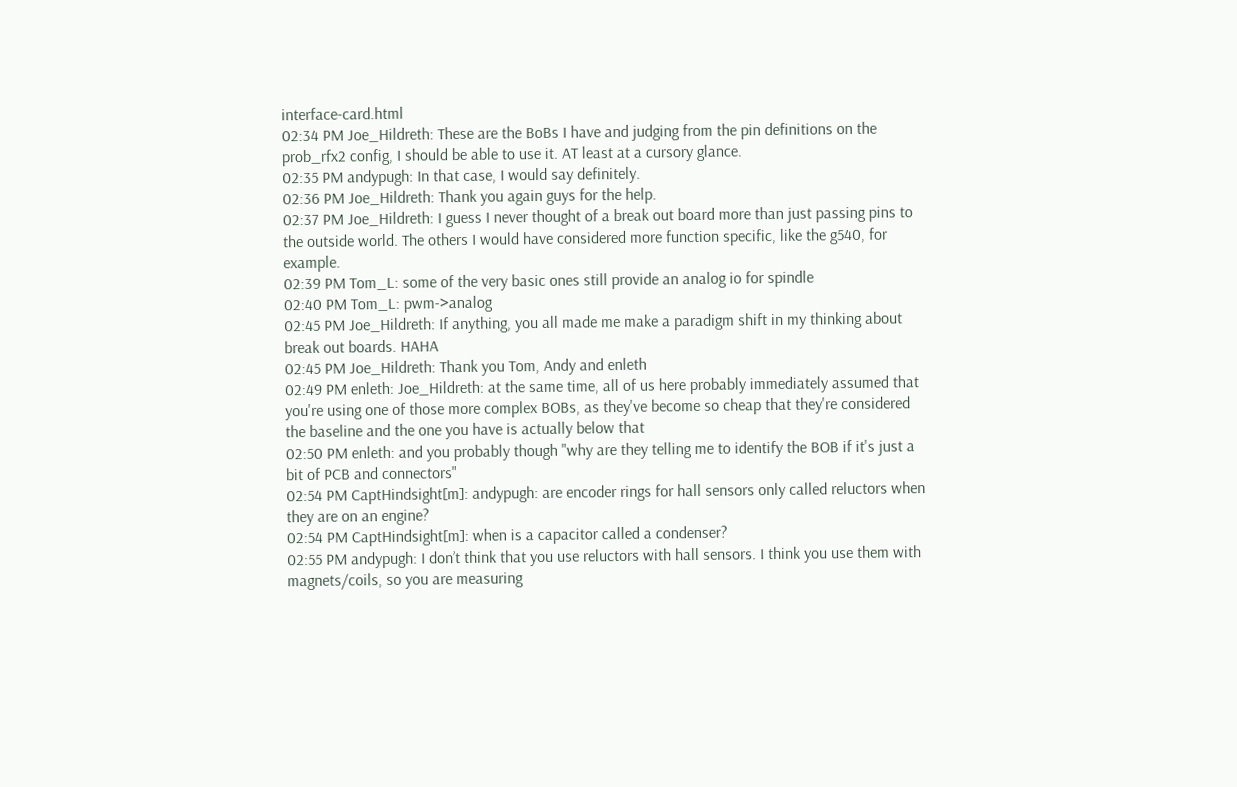interface-card.html
02:34 PM Joe_Hildreth: These are the BoBs I have and judging from the pin definitions on the prob_rfx2 config, I should be able to use it. AT least at a cursory glance.
02:35 PM andypugh: In that case, I would say definitely.
02:36 PM Joe_Hildreth: Thank you again guys for the help.
02:37 PM Joe_Hildreth: I guess I never thought of a break out board more than just passing pins to the outside world. The others I would have considered more function specific, like the g540, for example.
02:39 PM Tom_L: some of the very basic ones still provide an analog io for spindle
02:40 PM Tom_L: pwm->analog
02:45 PM Joe_Hildreth: If anything, you all made me make a paradigm shift in my thinking about break out boards. HAHA
02:45 PM Joe_Hildreth: Thank you Tom, Andy and enleth
02:49 PM enleth: Joe_Hildreth: at the same time, all of us here probably immediately assumed that you're using one of those more complex BOBs, as they've become so cheap that they're considered the baseline and the one you have is actually below that
02:50 PM enleth: and you probably though "why are they telling me to identify the BOB if it's just a bit of PCB and connectors"
02:54 PM CaptHindsight[m]: andypugh: are encoder rings for hall sensors only called reluctors when they are on an engine?
02:54 PM CaptHindsight[m]: when is a capacitor called a condenser?
02:55 PM andypugh: I don’t think that you use reluctors with hall sensors. I think you use them with magnets/coils, so you are measuring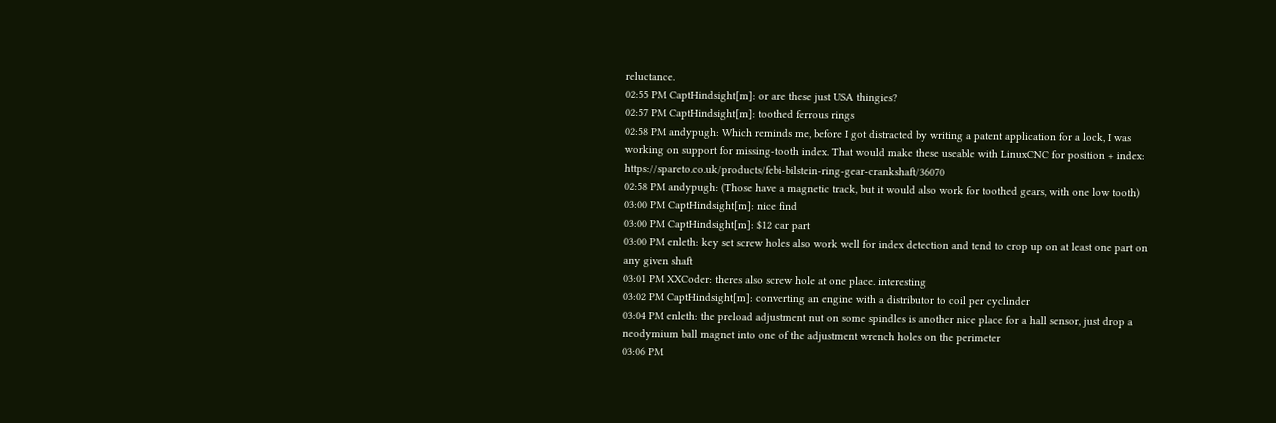reluctance.
02:55 PM CaptHindsight[m]: or are these just USA thingies?
02:57 PM CaptHindsight[m]: toothed ferrous rings
02:58 PM andypugh: Which reminds me, before I got distracted by writing a patent application for a lock, I was working on support for missing-tooth index. That would make these useable with LinuxCNC for position + index: https://spareto.co.uk/products/febi-bilstein-ring-gear-crankshaft/36070
02:58 PM andypugh: (Those have a magnetic track, but it would also work for toothed gears, with one low tooth)
03:00 PM CaptHindsight[m]: nice find
03:00 PM CaptHindsight[m]: $12 car part
03:00 PM enleth: key set screw holes also work well for index detection and tend to crop up on at least one part on any given shaft
03:01 PM XXCoder: theres also screw hole at one place. interesting
03:02 PM CaptHindsight[m]: converting an engine with a distributor to coil per cyclinder
03:04 PM enleth: the preload adjustment nut on some spindles is another nice place for a hall sensor, just drop a neodymium ball magnet into one of the adjustment wrench holes on the perimeter
03:06 PM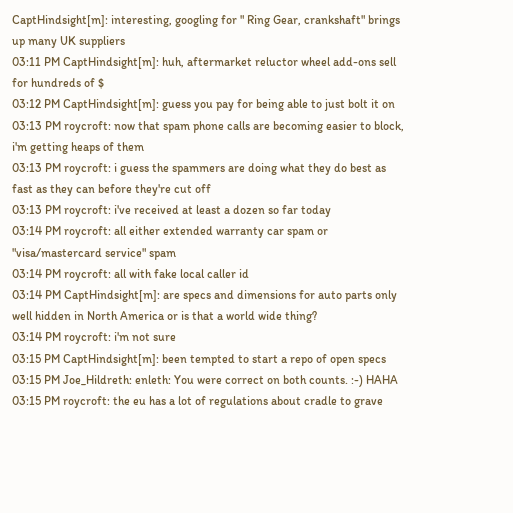CaptHindsight[m]: interesting, googling for " Ring Gear, crankshaft" brings up many UK suppliers
03:11 PM CaptHindsight[m]: huh, aftermarket reluctor wheel add-ons sell for hundreds of $
03:12 PM CaptHindsight[m]: guess you pay for being able to just bolt it on
03:13 PM roycroft: now that spam phone calls are becoming easier to block, i'm getting heaps of them
03:13 PM roycroft: i guess the spammers are doing what they do best as fast as they can before they're cut off
03:13 PM roycroft: i've received at least a dozen so far today
03:14 PM roycroft: all either extended warranty car spam or "visa/mastercard service" spam
03:14 PM roycroft: all with fake local caller id
03:14 PM CaptHindsight[m]: are specs and dimensions for auto parts only well hidden in North America or is that a world wide thing?
03:14 PM roycroft: i'm not sure
03:15 PM CaptHindsight[m]: been tempted to start a repo of open specs
03:15 PM Joe_Hildreth: enleth: You were correct on both counts. :-) HAHA
03:15 PM roycroft: the eu has a lot of regulations about cradle to grave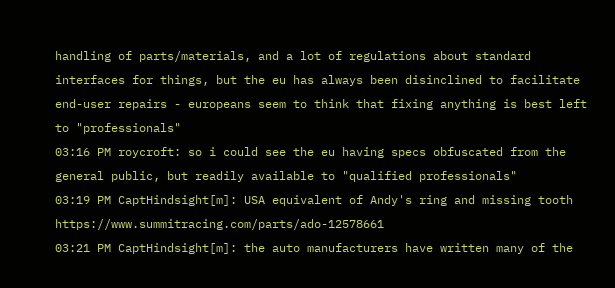handling of parts/materials, and a lot of regulations about standard interfaces for things, but the eu has always been disinclined to facilitate end-user repairs - europeans seem to think that fixing anything is best left to "professionals"
03:16 PM roycroft: so i could see the eu having specs obfuscated from the general public, but readily available to "qualified professionals"
03:19 PM CaptHindsight[m]: USA equivalent of Andy's ring and missing tooth https://www.summitracing.com/parts/ado-12578661
03:21 PM CaptHindsight[m]: the auto manufacturers have written many of the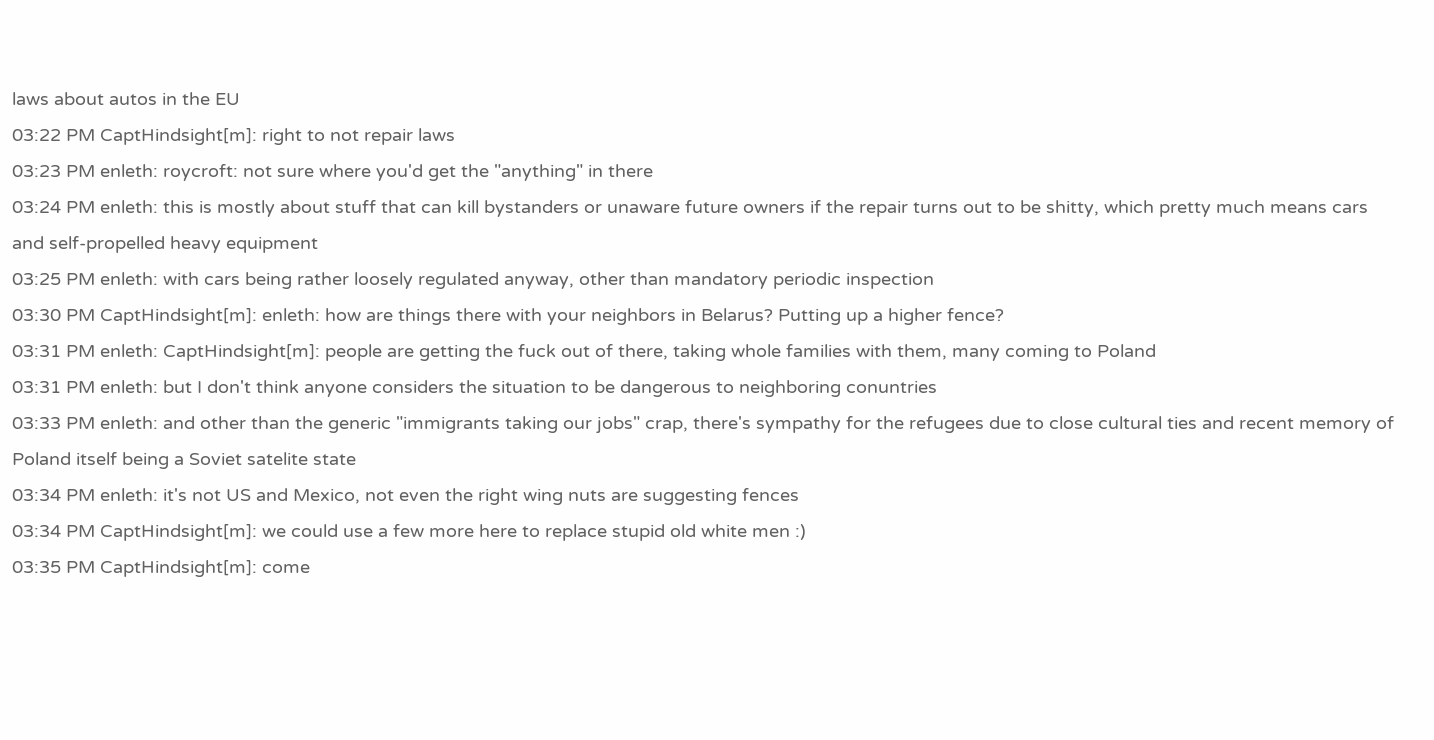laws about autos in the EU
03:22 PM CaptHindsight[m]: right to not repair laws
03:23 PM enleth: roycroft: not sure where you'd get the "anything" in there
03:24 PM enleth: this is mostly about stuff that can kill bystanders or unaware future owners if the repair turns out to be shitty, which pretty much means cars and self-propelled heavy equipment
03:25 PM enleth: with cars being rather loosely regulated anyway, other than mandatory periodic inspection
03:30 PM CaptHindsight[m]: enleth: how are things there with your neighbors in Belarus? Putting up a higher fence?
03:31 PM enleth: CaptHindsight[m]: people are getting the fuck out of there, taking whole families with them, many coming to Poland
03:31 PM enleth: but I don't think anyone considers the situation to be dangerous to neighboring conuntries
03:33 PM enleth: and other than the generic "immigrants taking our jobs" crap, there's sympathy for the refugees due to close cultural ties and recent memory of Poland itself being a Soviet satelite state
03:34 PM enleth: it's not US and Mexico, not even the right wing nuts are suggesting fences
03:34 PM CaptHindsight[m]: we could use a few more here to replace stupid old white men :)
03:35 PM CaptHindsight[m]: come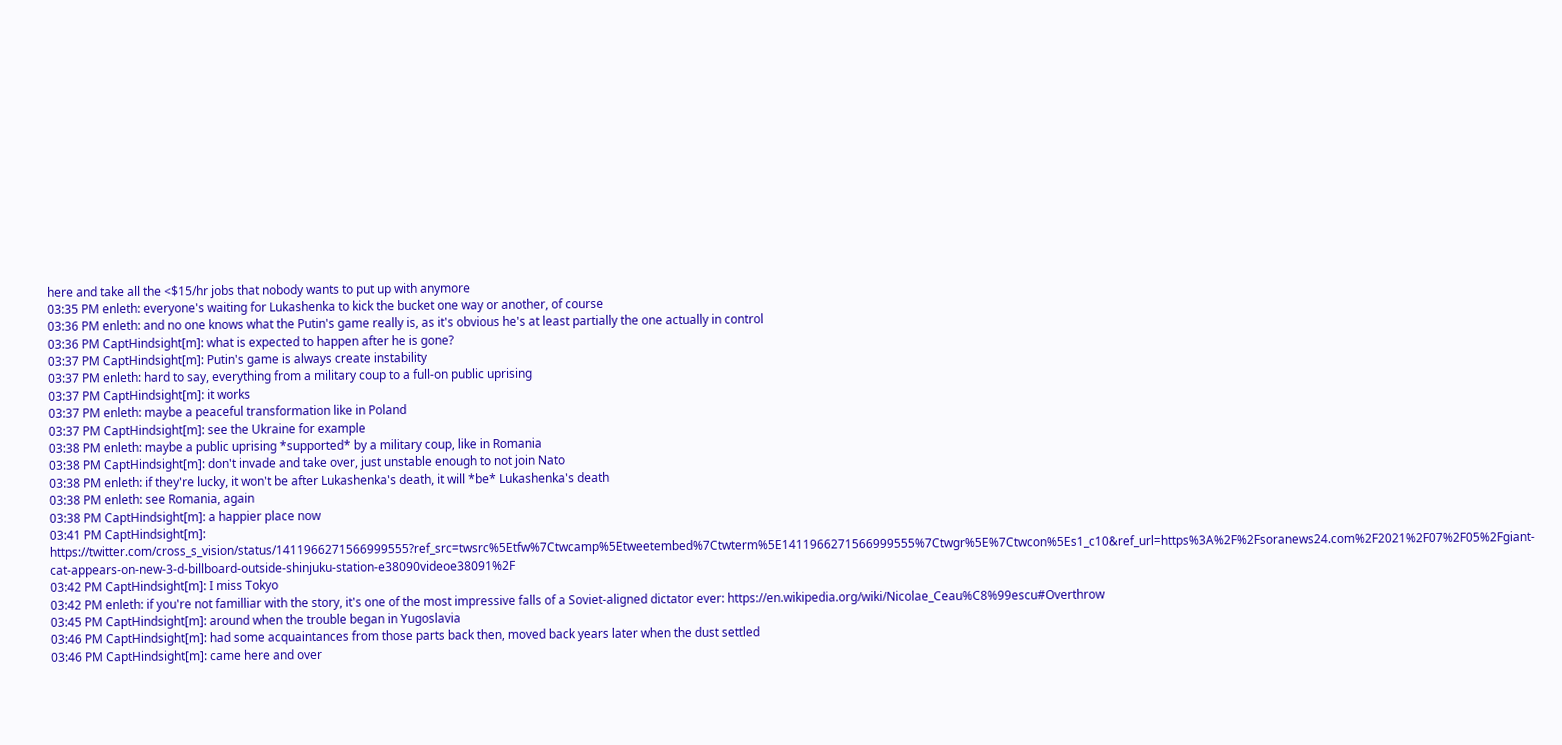here and take all the <$15/hr jobs that nobody wants to put up with anymore
03:35 PM enleth: everyone's waiting for Lukashenka to kick the bucket one way or another, of course
03:36 PM enleth: and no one knows what the Putin's game really is, as it's obvious he's at least partially the one actually in control
03:36 PM CaptHindsight[m]: what is expected to happen after he is gone?
03:37 PM CaptHindsight[m]: Putin's game is always create instability
03:37 PM enleth: hard to say, everything from a military coup to a full-on public uprising
03:37 PM CaptHindsight[m]: it works
03:37 PM enleth: maybe a peaceful transformation like in Poland
03:37 PM CaptHindsight[m]: see the Ukraine for example
03:38 PM enleth: maybe a public uprising *supported* by a military coup, like in Romania
03:38 PM CaptHindsight[m]: don't invade and take over, just unstable enough to not join Nato
03:38 PM enleth: if they're lucky, it won't be after Lukashenka's death, it will *be* Lukashenka's death
03:38 PM enleth: see Romania, again
03:38 PM CaptHindsight[m]: a happier place now
03:41 PM CaptHindsight[m]: https://twitter.com/cross_s_vision/status/1411966271566999555?ref_src=twsrc%5Etfw%7Ctwcamp%5Etweetembed%7Ctwterm%5E1411966271566999555%7Ctwgr%5E%7Ctwcon%5Es1_c10&ref_url=https%3A%2F%2Fsoranews24.com%2F2021%2F07%2F05%2Fgiant-cat-appears-on-new-3-d-billboard-outside-shinjuku-station-e38090videoe38091%2F
03:42 PM CaptHindsight[m]: I miss Tokyo
03:42 PM enleth: if you're not familliar with the story, it's one of the most impressive falls of a Soviet-aligned dictator ever: https://en.wikipedia.org/wiki/Nicolae_Ceau%C8%99escu#Overthrow
03:45 PM CaptHindsight[m]: around when the trouble began in Yugoslavia
03:46 PM CaptHindsight[m]: had some acquaintances from those parts back then, moved back years later when the dust settled
03:46 PM CaptHindsight[m]: came here and over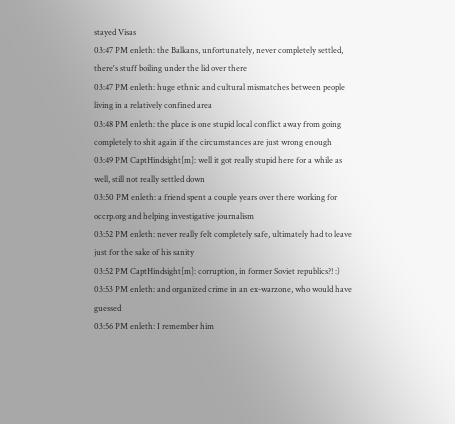stayed Visas
03:47 PM enleth: the Balkans, unfortunately, never completely settled, there's stuff boiling under the lid over there
03:47 PM enleth: huge ethnic and cultural mismatches between people living in a relatively confined area
03:48 PM enleth: the place is one stupid local conflict away from going completely to shit again if the circumstances are just wrong enough
03:49 PM CaptHindsight[m]: well it got really stupid here for a while as well, still not really settled down
03:50 PM enleth: a friend spent a couple years over there working for occrp.org and helping investigative journalism
03:52 PM enleth: never really felt completely safe, ultimately had to leave just for the sake of his sanity
03:52 PM CaptHindsight[m]: corruption, in former Soviet republics?! :)
03:53 PM enleth: and organized crime in an ex-warzone, who would have guessed
03:56 PM enleth: I remember him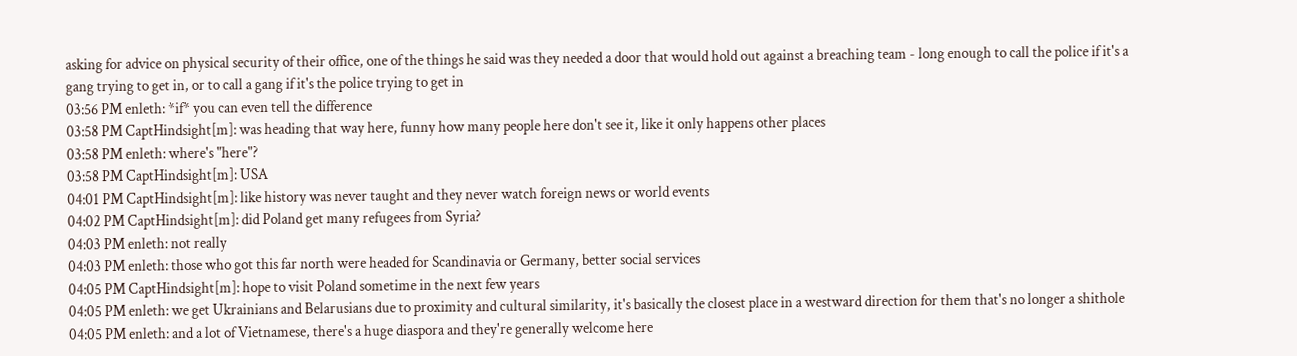asking for advice on physical security of their office, one of the things he said was they needed a door that would hold out against a breaching team - long enough to call the police if it's a gang trying to get in, or to call a gang if it's the police trying to get in
03:56 PM enleth: *if* you can even tell the difference
03:58 PM CaptHindsight[m]: was heading that way here, funny how many people here don't see it, like it only happens other places
03:58 PM enleth: where's "here"?
03:58 PM CaptHindsight[m]: USA
04:01 PM CaptHindsight[m]: like history was never taught and they never watch foreign news or world events
04:02 PM CaptHindsight[m]: did Poland get many refugees from Syria?
04:03 PM enleth: not really
04:03 PM enleth: those who got this far north were headed for Scandinavia or Germany, better social services
04:05 PM CaptHindsight[m]: hope to visit Poland sometime in the next few years
04:05 PM enleth: we get Ukrainians and Belarusians due to proximity and cultural similarity, it's basically the closest place in a westward direction for them that's no longer a shithole
04:05 PM enleth: and a lot of Vietnamese, there's a huge diaspora and they're generally welcome here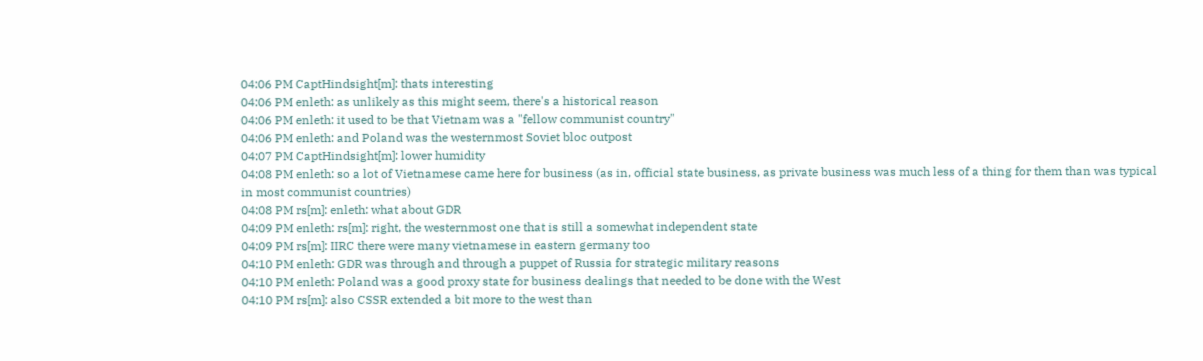04:06 PM CaptHindsight[m]: thats interesting
04:06 PM enleth: as unlikely as this might seem, there's a historical reason
04:06 PM enleth: it used to be that Vietnam was a "fellow communist country"
04:06 PM enleth: and Poland was the westernmost Soviet bloc outpost
04:07 PM CaptHindsight[m]: lower humidity
04:08 PM enleth: so a lot of Vietnamese came here for business (as in, official state business, as private business was much less of a thing for them than was typical in most communist countries)
04:08 PM rs[m]: enleth: what about GDR
04:09 PM enleth: rs[m]: right, the westernmost one that is still a somewhat independent state
04:09 PM rs[m]: IIRC there were many vietnamese in eastern germany too
04:10 PM enleth: GDR was through and through a puppet of Russia for strategic military reasons
04:10 PM enleth: Poland was a good proxy state for business dealings that needed to be done with the West
04:10 PM rs[m]: also CSSR extended a bit more to the west than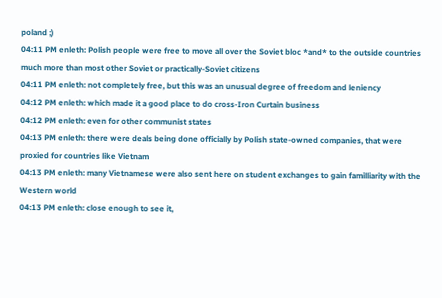poland ;)
04:11 PM enleth: Polish people were free to move all over the Soviet bloc *and* to the outside countries much more than most other Soviet or practically-Soviet citizens
04:11 PM enleth: not completely free, but this was an unusual degree of freedom and leniency
04:12 PM enleth: which made it a good place to do cross-Iron Curtain business
04:12 PM enleth: even for other communist states
04:13 PM enleth: there were deals being done officially by Polish state-owned companies, that were proxied for countries like Vietnam
04:13 PM enleth: many Vietnamese were also sent here on student exchanges to gain familliarity with the Western world
04:13 PM enleth: close enough to see it,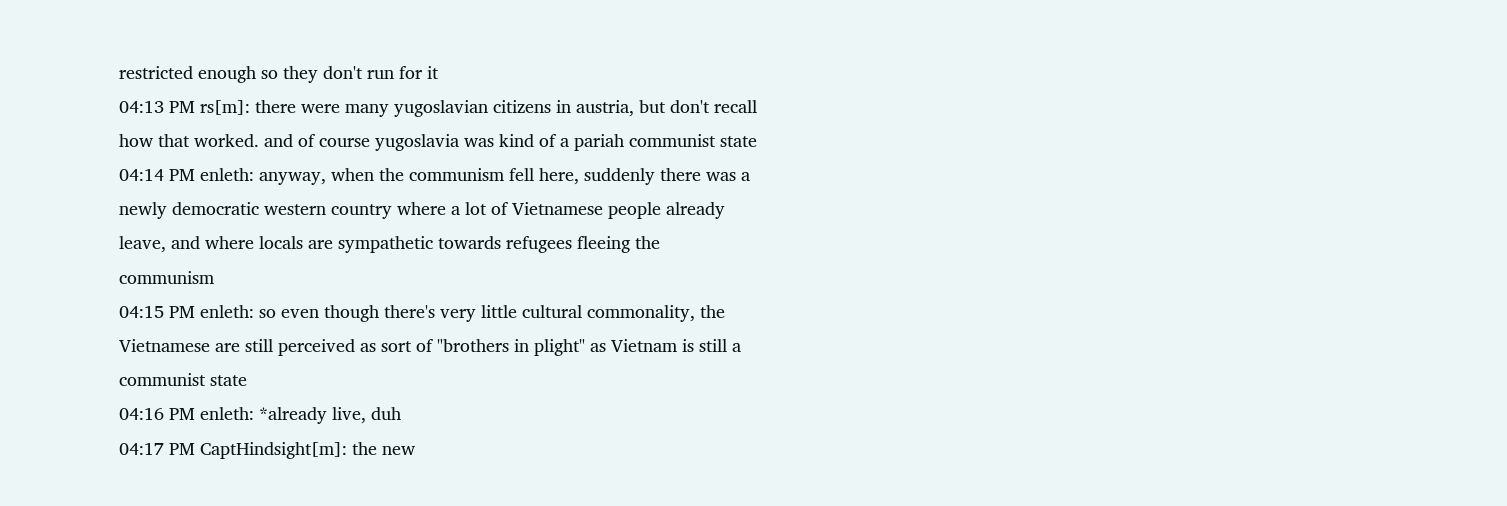restricted enough so they don't run for it
04:13 PM rs[m]: there were many yugoslavian citizens in austria, but don't recall how that worked. and of course yugoslavia was kind of a pariah communist state
04:14 PM enleth: anyway, when the communism fell here, suddenly there was a newly democratic western country where a lot of Vietnamese people already leave, and where locals are sympathetic towards refugees fleeing the communism
04:15 PM enleth: so even though there's very little cultural commonality, the Vietnamese are still perceived as sort of "brothers in plight" as Vietnam is still a communist state
04:16 PM enleth: *already live, duh
04:17 PM CaptHindsight[m]: the new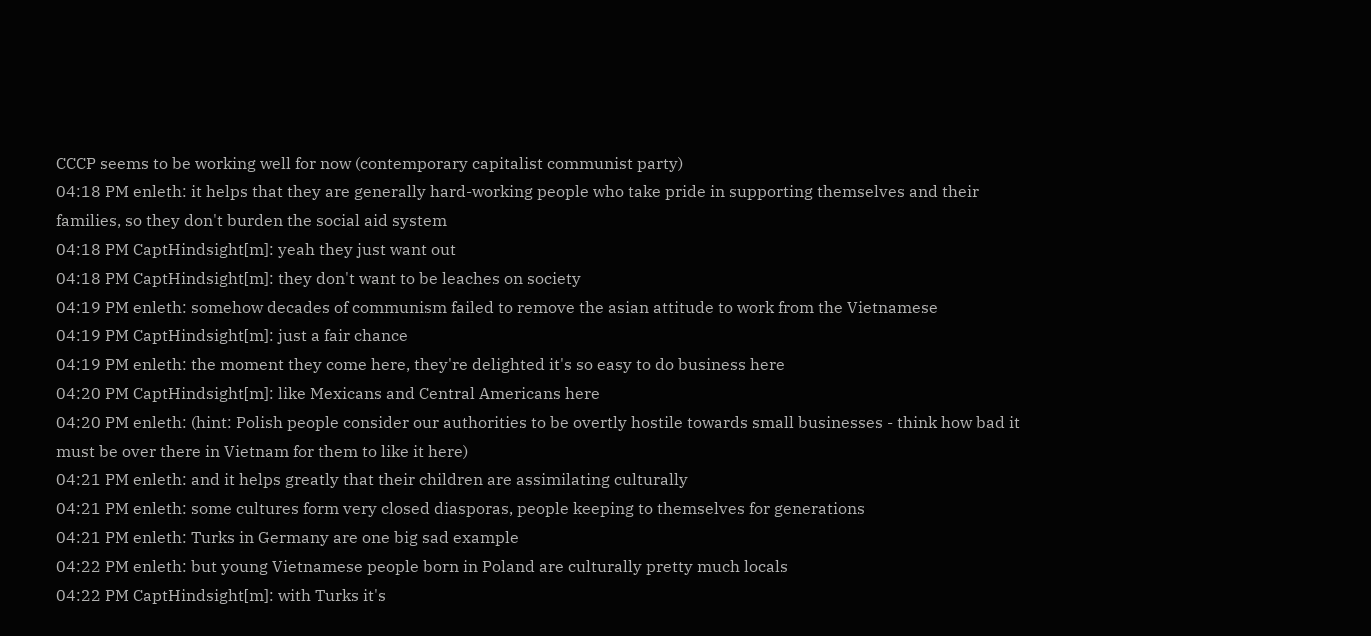CCCP seems to be working well for now (contemporary capitalist communist party)
04:18 PM enleth: it helps that they are generally hard-working people who take pride in supporting themselves and their families, so they don't burden the social aid system
04:18 PM CaptHindsight[m]: yeah they just want out
04:18 PM CaptHindsight[m]: they don't want to be leaches on society
04:19 PM enleth: somehow decades of communism failed to remove the asian attitude to work from the Vietnamese
04:19 PM CaptHindsight[m]: just a fair chance
04:19 PM enleth: the moment they come here, they're delighted it's so easy to do business here
04:20 PM CaptHindsight[m]: like Mexicans and Central Americans here
04:20 PM enleth: (hint: Polish people consider our authorities to be overtly hostile towards small businesses - think how bad it must be over there in Vietnam for them to like it here)
04:21 PM enleth: and it helps greatly that their children are assimilating culturally
04:21 PM enleth: some cultures form very closed diasporas, people keeping to themselves for generations
04:21 PM enleth: Turks in Germany are one big sad example
04:22 PM enleth: but young Vietnamese people born in Poland are culturally pretty much locals
04:22 PM CaptHindsight[m]: with Turks it's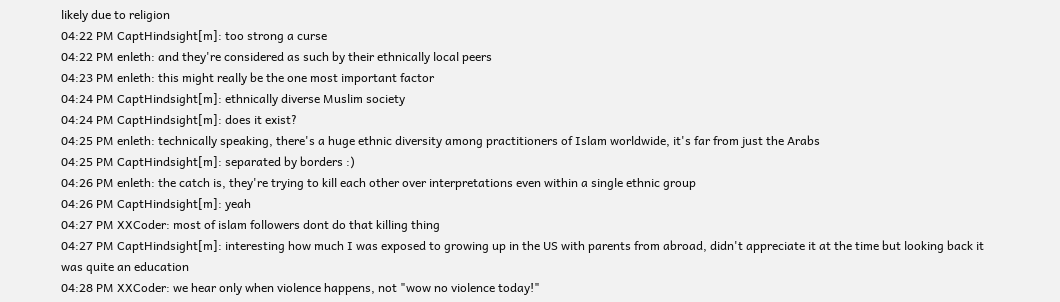likely due to religion
04:22 PM CaptHindsight[m]: too strong a curse
04:22 PM enleth: and they're considered as such by their ethnically local peers
04:23 PM enleth: this might really be the one most important factor
04:24 PM CaptHindsight[m]: ethnically diverse Muslim society
04:24 PM CaptHindsight[m]: does it exist?
04:25 PM enleth: technically speaking, there's a huge ethnic diversity among practitioners of Islam worldwide, it's far from just the Arabs
04:25 PM CaptHindsight[m]: separated by borders :)
04:26 PM enleth: the catch is, they're trying to kill each other over interpretations even within a single ethnic group
04:26 PM CaptHindsight[m]: yeah
04:27 PM XXCoder: most of islam followers dont do that killing thing
04:27 PM CaptHindsight[m]: interesting how much I was exposed to growing up in the US with parents from abroad, didn't appreciate it at the time but looking back it was quite an education
04:28 PM XXCoder: we hear only when violence happens, not "wow no violence today!"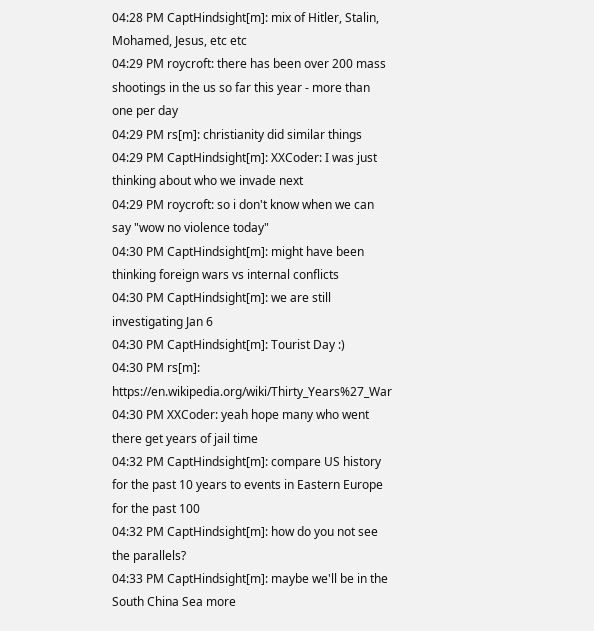04:28 PM CaptHindsight[m]: mix of Hitler, Stalin, Mohamed, Jesus, etc etc
04:29 PM roycroft: there has been over 200 mass shootings in the us so far this year - more than one per day
04:29 PM rs[m]: christianity did similar things
04:29 PM CaptHindsight[m]: XXCoder: I was just thinking about who we invade next
04:29 PM roycroft: so i don't know when we can say "wow no violence today"
04:30 PM CaptHindsight[m]: might have been thinking foreign wars vs internal conflicts
04:30 PM CaptHindsight[m]: we are still investigating Jan 6
04:30 PM CaptHindsight[m]: Tourist Day :)
04:30 PM rs[m]: https://en.wikipedia.org/wiki/Thirty_Years%27_War
04:30 PM XXCoder: yeah hope many who went there get years of jail time
04:32 PM CaptHindsight[m]: compare US history for the past 10 years to events in Eastern Europe for the past 100
04:32 PM CaptHindsight[m]: how do you not see the parallels?
04:33 PM CaptHindsight[m]: maybe we'll be in the South China Sea more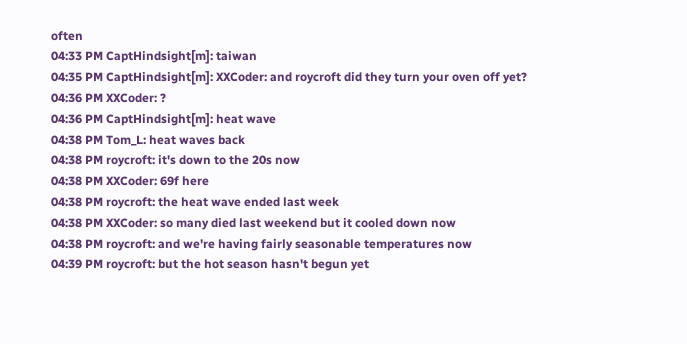often
04:33 PM CaptHindsight[m]: taiwan
04:35 PM CaptHindsight[m]: XXCoder: and roycroft did they turn your oven off yet?
04:36 PM XXCoder: ?
04:36 PM CaptHindsight[m]: heat wave
04:38 PM Tom_L: heat waves back
04:38 PM roycroft: it's down to the 20s now
04:38 PM XXCoder: 69f here
04:38 PM roycroft: the heat wave ended last week
04:38 PM XXCoder: so many died last weekend but it cooled down now
04:38 PM roycroft: and we're having fairly seasonable temperatures now
04:39 PM roycroft: but the hot season hasn't begun yet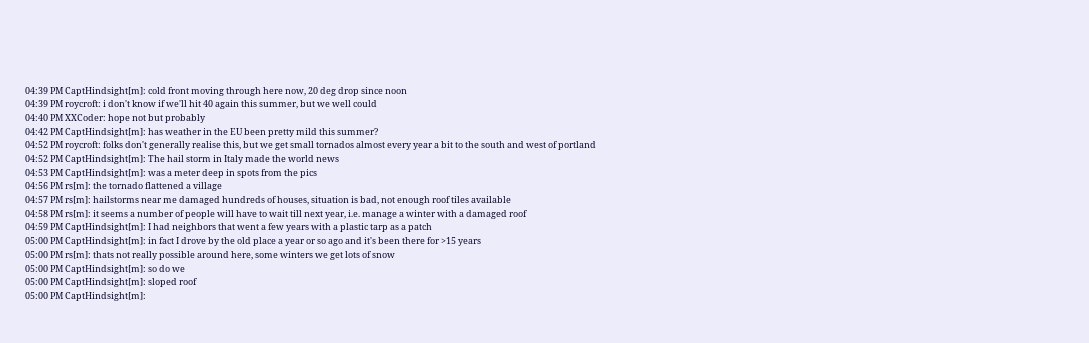04:39 PM CaptHindsight[m]: cold front moving through here now, 20 deg drop since noon
04:39 PM roycroft: i don't know if we'll hit 40 again this summer, but we well could
04:40 PM XXCoder: hope not but probably
04:42 PM CaptHindsight[m]: has weather in the EU been pretty mild this summer?
04:52 PM roycroft: folks don't generally realise this, but we get small tornados almost every year a bit to the south and west of portland
04:52 PM CaptHindsight[m]: The hail storm in Italy made the world news
04:53 PM CaptHindsight[m]: was a meter deep in spots from the pics
04:56 PM rs[m]: the tornado flattened a village
04:57 PM rs[m]: hailstorms near me damaged hundreds of houses, situation is bad, not enough roof tiles available
04:58 PM rs[m]: it seems a number of people will have to wait till next year, i.e. manage a winter with a damaged roof
04:59 PM CaptHindsight[m]: I had neighbors that went a few years with a plastic tarp as a patch
05:00 PM CaptHindsight[m]: in fact I drove by the old place a year or so ago and it's been there for >15 years
05:00 PM rs[m]: thats not really possible around here, some winters we get lots of snow
05:00 PM CaptHindsight[m]: so do we
05:00 PM CaptHindsight[m]: sloped roof
05:00 PM CaptHindsight[m]: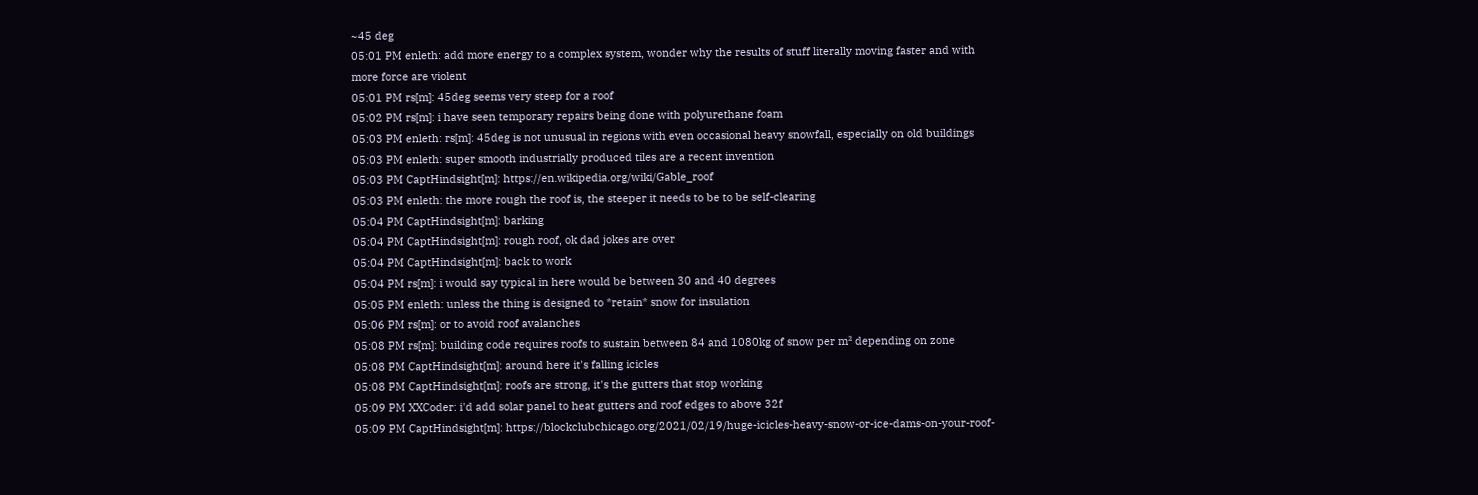~45 deg
05:01 PM enleth: add more energy to a complex system, wonder why the results of stuff literally moving faster and with more force are violent
05:01 PM rs[m]: 45deg seems very steep for a roof
05:02 PM rs[m]: i have seen temporary repairs being done with polyurethane foam
05:03 PM enleth: rs[m]: 45deg is not unusual in regions with even occasional heavy snowfall, especially on old buildings
05:03 PM enleth: super smooth industrially produced tiles are a recent invention
05:03 PM CaptHindsight[m]: https://en.wikipedia.org/wiki/Gable_roof
05:03 PM enleth: the more rough the roof is, the steeper it needs to be to be self-clearing
05:04 PM CaptHindsight[m]: barking
05:04 PM CaptHindsight[m]: rough roof, ok dad jokes are over
05:04 PM CaptHindsight[m]: back to work
05:04 PM rs[m]: i would say typical in here would be between 30 and 40 degrees
05:05 PM enleth: unless the thing is designed to *retain* snow for insulation
05:06 PM rs[m]: or to avoid roof avalanches
05:08 PM rs[m]: building code requires roofs to sustain between 84 and 1080kg of snow per m² depending on zone
05:08 PM CaptHindsight[m]: around here it's falling icicles
05:08 PM CaptHindsight[m]: roofs are strong, it's the gutters that stop working
05:09 PM XXCoder: i'd add solar panel to heat gutters and roof edges to above 32f
05:09 PM CaptHindsight[m]: https://blockclubchicago.org/2021/02/19/huge-icicles-heavy-snow-or-ice-dams-on-your-roof-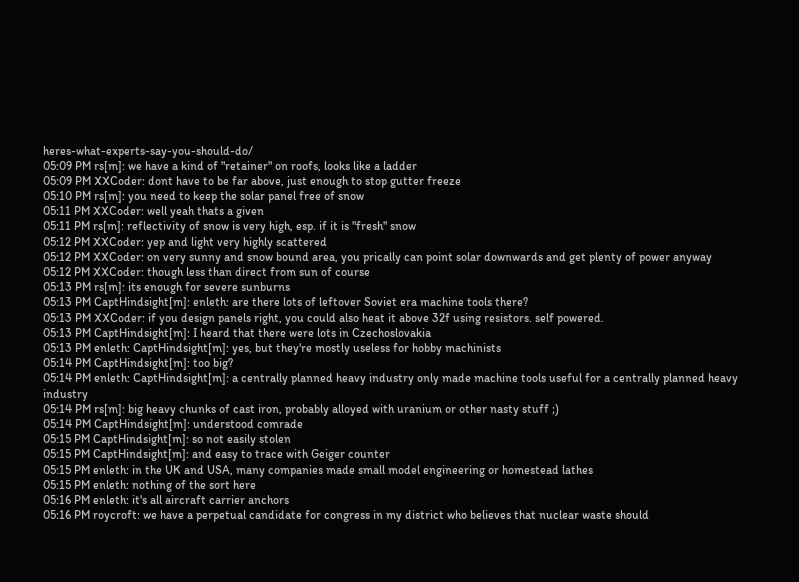heres-what-experts-say-you-should-do/
05:09 PM rs[m]: we have a kind of "retainer" on roofs, looks like a ladder
05:09 PM XXCoder: dont have to be far above, just enough to stop gutter freeze
05:10 PM rs[m]: you need to keep the solar panel free of snow
05:11 PM XXCoder: well yeah thats a given
05:11 PM rs[m]: reflectivity of snow is very high, esp. if it is "fresh" snow
05:12 PM XXCoder: yep and light very highly scattered
05:12 PM XXCoder: on very sunny and snow bound area, you prically can point solar downwards and get plenty of power anyway
05:12 PM XXCoder: though less than direct from sun of course
05:13 PM rs[m]: its enough for severe sunburns
05:13 PM CaptHindsight[m]: enleth: are there lots of leftover Soviet era machine tools there?
05:13 PM XXCoder: if you design panels right, you could also heat it above 32f using resistors. self powered.
05:13 PM CaptHindsight[m]: I heard that there were lots in Czechoslovakia
05:13 PM enleth: CaptHindsight[m]: yes, but they're mostly useless for hobby machinists
05:14 PM CaptHindsight[m]: too big?
05:14 PM enleth: CaptHindsight[m]: a centrally planned heavy industry only made machine tools useful for a centrally planned heavy industry
05:14 PM rs[m]: big heavy chunks of cast iron, probably alloyed with uranium or other nasty stuff ;)
05:14 PM CaptHindsight[m]: understood comrade
05:15 PM CaptHindsight[m]: so not easily stolen
05:15 PM CaptHindsight[m]: and easy to trace with Geiger counter
05:15 PM enleth: in the UK and USA, many companies made small model engineering or homestead lathes
05:15 PM enleth: nothing of the sort here
05:16 PM enleth: it's all aircraft carrier anchors
05:16 PM roycroft: we have a perpetual candidate for congress in my district who believes that nuclear waste should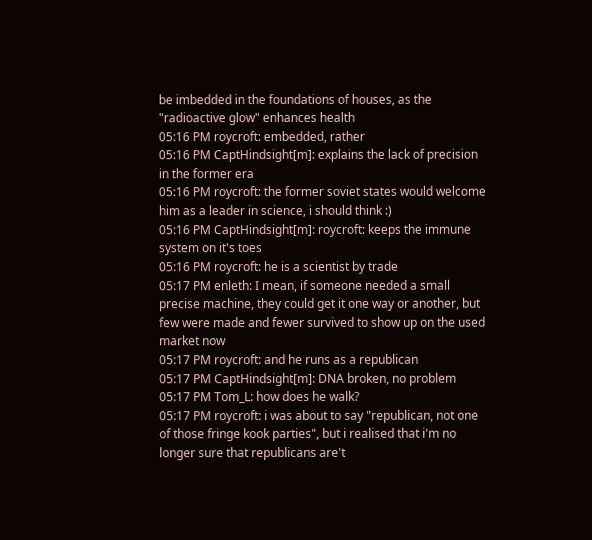be imbedded in the foundations of houses, as the "radioactive glow" enhances health
05:16 PM roycroft: embedded, rather
05:16 PM CaptHindsight[m]: explains the lack of precision in the former era
05:16 PM roycroft: the former soviet states would welcome him as a leader in science, i should think :)
05:16 PM CaptHindsight[m]: roycroft: keeps the immune system on it's toes
05:16 PM roycroft: he is a scientist by trade
05:17 PM enleth: I mean, if someone needed a small precise machine, they could get it one way or another, but few were made and fewer survived to show up on the used market now
05:17 PM roycroft: and he runs as a republican
05:17 PM CaptHindsight[m]: DNA broken, no problem
05:17 PM Tom_L: how does he walk?
05:17 PM roycroft: i was about to say "republican, not one of those fringe kook parties", but i realised that i'm no longer sure that republicans are't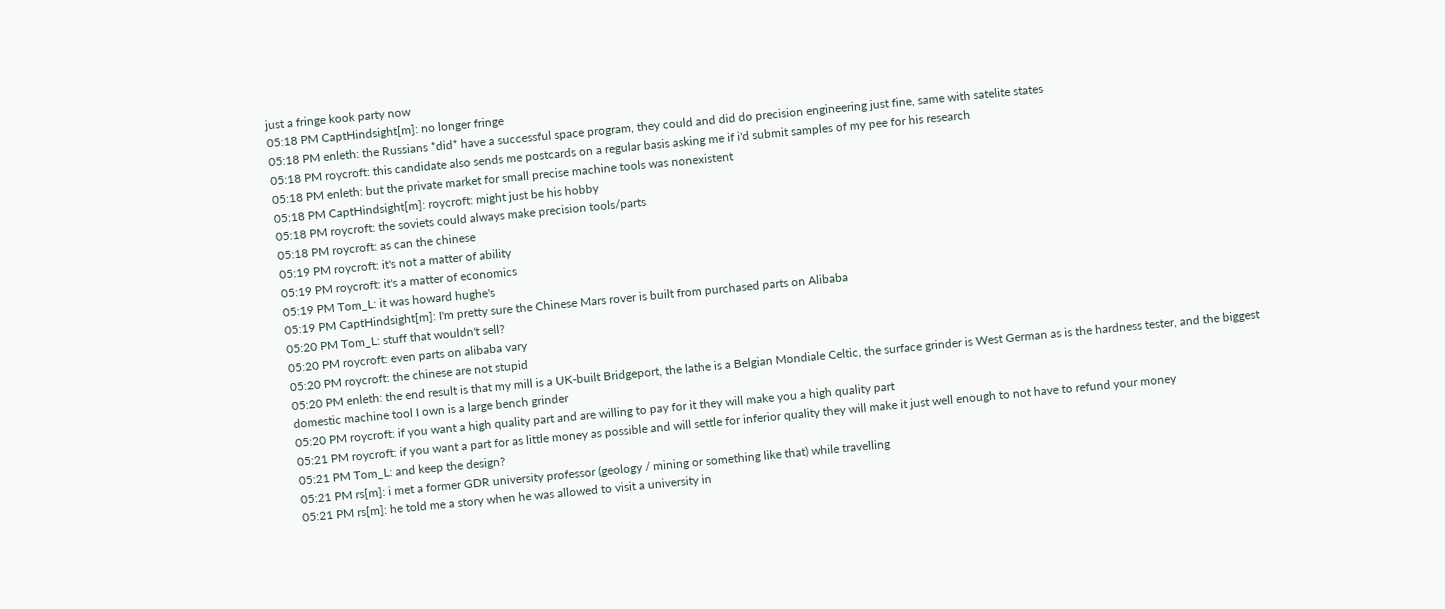just a fringe kook party now
05:18 PM CaptHindsight[m]: no longer fringe
05:18 PM enleth: the Russians *did* have a successful space program, they could and did do precision engineering just fine, same with satelite states
05:18 PM roycroft: this candidate also sends me postcards on a regular basis asking me if i'd submit samples of my pee for his research
05:18 PM enleth: but the private market for small precise machine tools was nonexistent
05:18 PM CaptHindsight[m]: roycroft: might just be his hobby
05:18 PM roycroft: the soviets could always make precision tools/parts
05:18 PM roycroft: as can the chinese
05:19 PM roycroft: it's not a matter of ability
05:19 PM roycroft: it's a matter of economics
05:19 PM Tom_L: it was howard hughe's
05:19 PM CaptHindsight[m]: I'm pretty sure the Chinese Mars rover is built from purchased parts on Alibaba
05:20 PM Tom_L: stuff that wouldn't sell?
05:20 PM roycroft: even parts on alibaba vary
05:20 PM roycroft: the chinese are not stupid
05:20 PM enleth: the end result is that my mill is a UK-built Bridgeport, the lathe is a Belgian Mondiale Celtic, the surface grinder is West German as is the hardness tester, and the biggest domestic machine tool I own is a large bench grinder
05:20 PM roycroft: if you want a high quality part and are willing to pay for it they will make you a high quality part
05:21 PM roycroft: if you want a part for as little money as possible and will settle for inferior quality they will make it just well enough to not have to refund your money
05:21 PM Tom_L: and keep the design?
05:21 PM rs[m]: i met a former GDR university professor (geology / mining or something like that) while travelling
05:21 PM rs[m]: he told me a story when he was allowed to visit a university in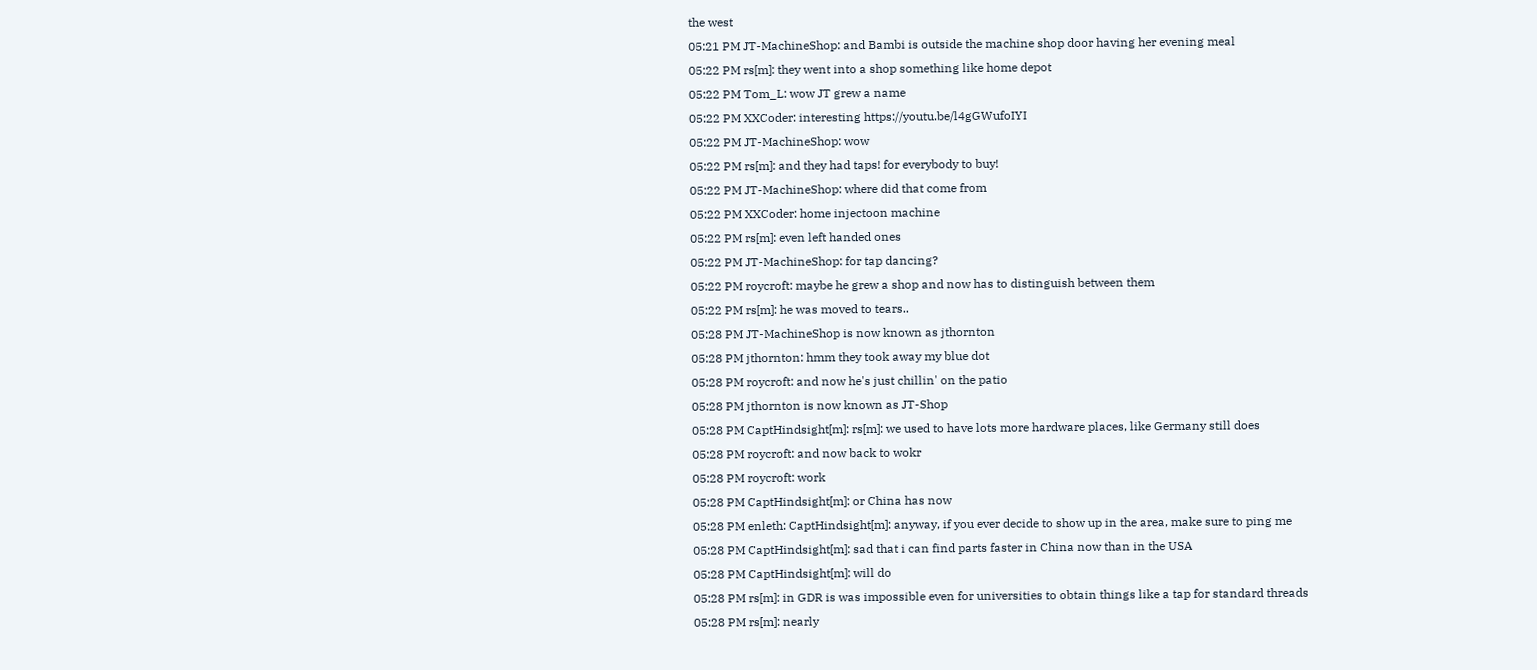the west
05:21 PM JT-MachineShop: and Bambi is outside the machine shop door having her evening meal
05:22 PM rs[m]: they went into a shop something like home depot
05:22 PM Tom_L: wow JT grew a name
05:22 PM XXCoder: interesting https://youtu.be/l4gGWufoIYI
05:22 PM JT-MachineShop: wow
05:22 PM rs[m]: and they had taps! for everybody to buy!
05:22 PM JT-MachineShop: where did that come from
05:22 PM XXCoder: home injectoon machine
05:22 PM rs[m]: even left handed ones
05:22 PM JT-MachineShop: for tap dancing?
05:22 PM roycroft: maybe he grew a shop and now has to distinguish between them
05:22 PM rs[m]: he was moved to tears..
05:28 PM JT-MachineShop is now known as jthornton
05:28 PM jthornton: hmm they took away my blue dot
05:28 PM roycroft: and now he's just chillin' on the patio
05:28 PM jthornton is now known as JT-Shop
05:28 PM CaptHindsight[m]: rs[m]: we used to have lots more hardware places, like Germany still does
05:28 PM roycroft: and now back to wokr
05:28 PM roycroft: work
05:28 PM CaptHindsight[m]: or China has now
05:28 PM enleth: CaptHindsight[m]: anyway, if you ever decide to show up in the area, make sure to ping me
05:28 PM CaptHindsight[m]: sad that i can find parts faster in China now than in the USA
05:28 PM CaptHindsight[m]: will do
05:28 PM rs[m]: in GDR is was impossible even for universities to obtain things like a tap for standard threads
05:28 PM rs[m]: nearly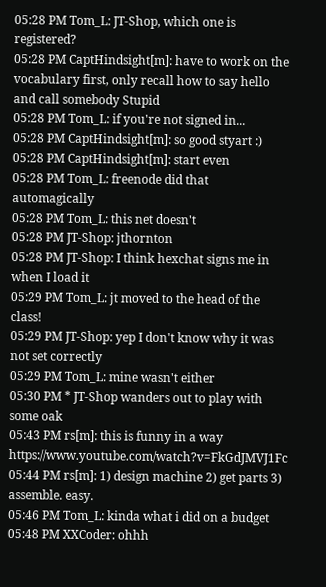05:28 PM Tom_L: JT-Shop, which one is registered?
05:28 PM CaptHindsight[m]: have to work on the vocabulary first, only recall how to say hello and call somebody Stupid
05:28 PM Tom_L: if you're not signed in...
05:28 PM CaptHindsight[m]: so good styart :)
05:28 PM CaptHindsight[m]: start even
05:28 PM Tom_L: freenode did that automagically
05:28 PM Tom_L: this net doesn't
05:28 PM JT-Shop: jthornton
05:28 PM JT-Shop: I think hexchat signs me in when I load it
05:29 PM Tom_L: jt moved to the head of the class!
05:29 PM JT-Shop: yep I don't know why it was not set correctly
05:29 PM Tom_L: mine wasn't either
05:30 PM * JT-Shop wanders out to play with some oak
05:43 PM rs[m]: this is funny in a way https://www.youtube.com/watch?v=FkGdJMVJ1Fc
05:44 PM rs[m]: 1) design machine 2) get parts 3) assemble. easy.
05:46 PM Tom_L: kinda what i did on a budget
05:48 PM XXCoder: ohhh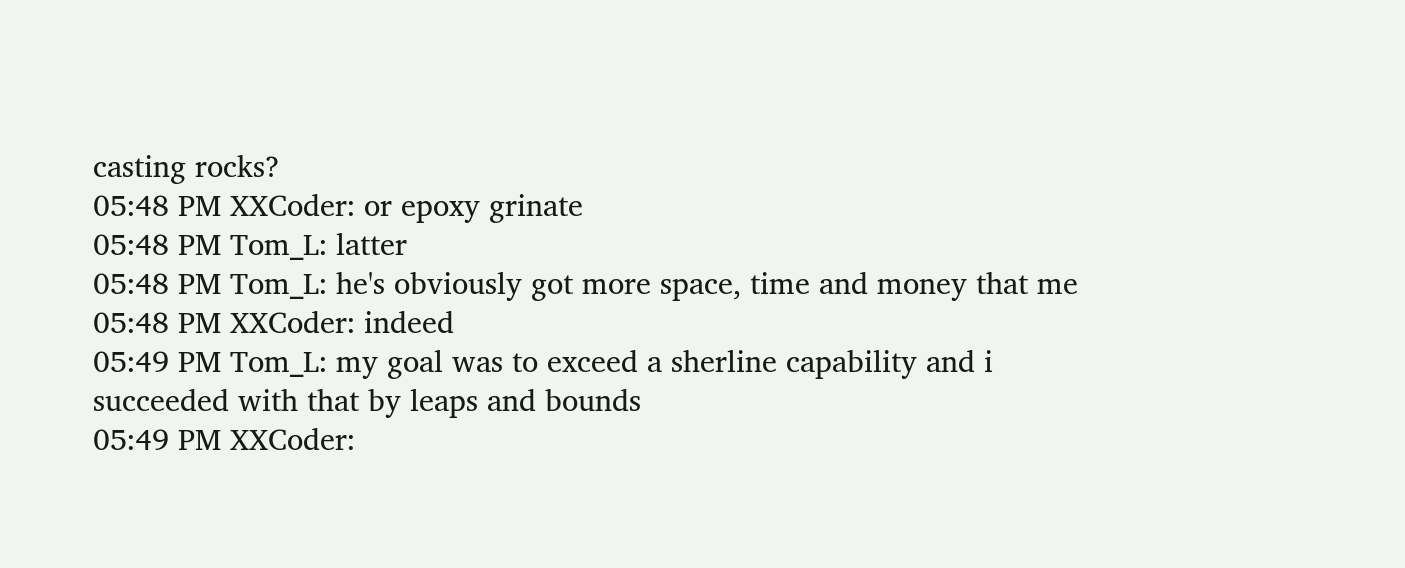casting rocks?
05:48 PM XXCoder: or epoxy grinate
05:48 PM Tom_L: latter
05:48 PM Tom_L: he's obviously got more space, time and money that me
05:48 PM XXCoder: indeed
05:49 PM Tom_L: my goal was to exceed a sherline capability and i succeeded with that by leaps and bounds
05:49 PM XXCoder: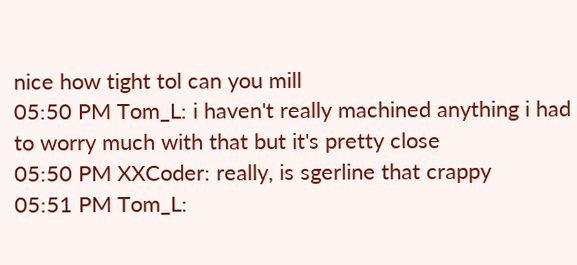nice how tight tol can you mill
05:50 PM Tom_L: i haven't really machined anything i had to worry much with that but it's pretty close
05:50 PM XXCoder: really, is sgerline that crappy
05:51 PM Tom_L: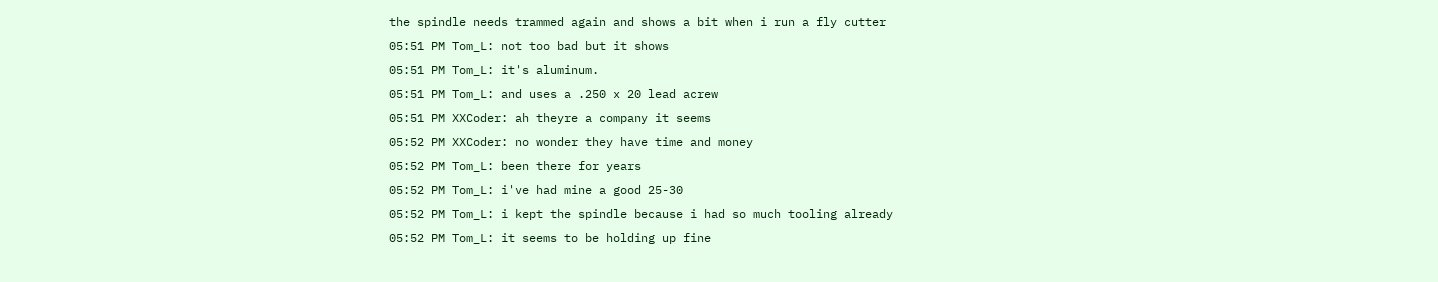the spindle needs trammed again and shows a bit when i run a fly cutter
05:51 PM Tom_L: not too bad but it shows
05:51 PM Tom_L: it's aluminum.
05:51 PM Tom_L: and uses a .250 x 20 lead acrew
05:51 PM XXCoder: ah theyre a company it seems
05:52 PM XXCoder: no wonder they have time and money
05:52 PM Tom_L: been there for years
05:52 PM Tom_L: i've had mine a good 25-30
05:52 PM Tom_L: i kept the spindle because i had so much tooling already
05:52 PM Tom_L: it seems to be holding up fine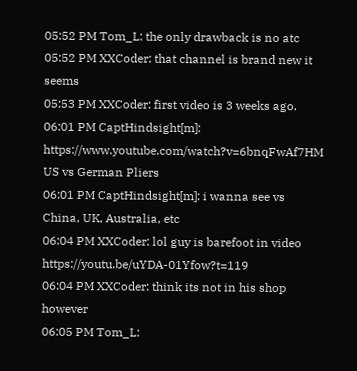05:52 PM Tom_L: the only drawback is no atc
05:52 PM XXCoder: that channel is brand new it seems
05:53 PM XXCoder: first video is 3 weeks ago.
06:01 PM CaptHindsight[m]: https://www.youtube.com/watch?v=6bnqFwAf7HM US vs German Pliers
06:01 PM CaptHindsight[m]: i wanna see vs China, UK, Australia, etc
06:04 PM XXCoder: lol guy is barefoot in video https://youtu.be/uYDA-01Yfow?t=119
06:04 PM XXCoder: think its not in his shop however
06:05 PM Tom_L: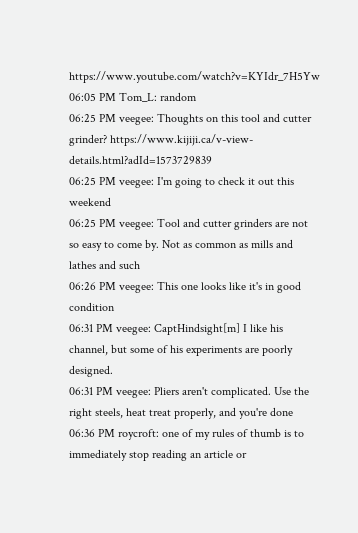https://www.youtube.com/watch?v=KYIdr_7H5Yw
06:05 PM Tom_L: random
06:25 PM veegee: Thoughts on this tool and cutter grinder? https://www.kijiji.ca/v-view-details.html?adId=1573729839
06:25 PM veegee: I'm going to check it out this weekend
06:25 PM veegee: Tool and cutter grinders are not so easy to come by. Not as common as mills and lathes and such
06:26 PM veegee: This one looks like it's in good condition
06:31 PM veegee: CaptHindsight[m] I like his channel, but some of his experiments are poorly designed.
06:31 PM veegee: Pliers aren't complicated. Use the right steels, heat treat properly, and you're done
06:36 PM roycroft: one of my rules of thumb is to immediately stop reading an article or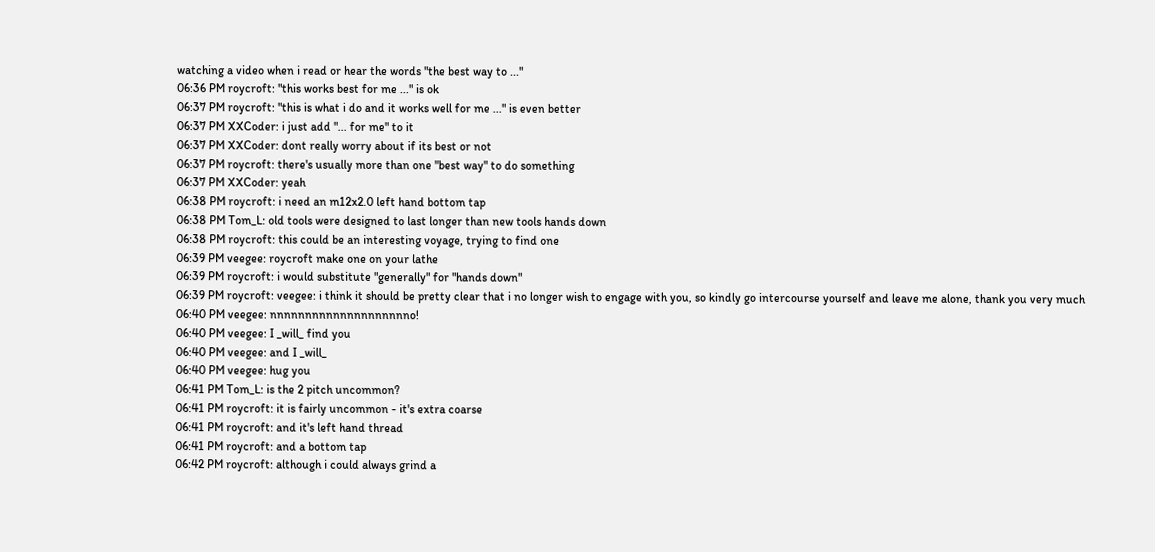watching a video when i read or hear the words "the best way to ..."
06:36 PM roycroft: "this works best for me ..." is ok
06:37 PM roycroft: "this is what i do and it works well for me ..." is even better
06:37 PM XXCoder: i just add "... for me" to it
06:37 PM XXCoder: dont really worry about if its best or not
06:37 PM roycroft: there's usually more than one "best way" to do something
06:37 PM XXCoder: yeah
06:38 PM roycroft: i need an m12x2.0 left hand bottom tap
06:38 PM Tom_L: old tools were designed to last longer than new tools hands down
06:38 PM roycroft: this could be an interesting voyage, trying to find one
06:39 PM veegee: roycroft make one on your lathe
06:39 PM roycroft: i would substitute "generally" for "hands down"
06:39 PM roycroft: veegee: i think it should be pretty clear that i no longer wish to engage with you, so kindly go intercourse yourself and leave me alone, thank you very much
06:40 PM veegee: nnnnnnnnnnnnnnnnnnnno!
06:40 PM veegee: I _will_ find you
06:40 PM veegee: and I _will_
06:40 PM veegee: hug you
06:41 PM Tom_L: is the 2 pitch uncommon?
06:41 PM roycroft: it is fairly uncommon - it's extra coarse
06:41 PM roycroft: and it's left hand thread
06:41 PM roycroft: and a bottom tap
06:42 PM roycroft: although i could always grind a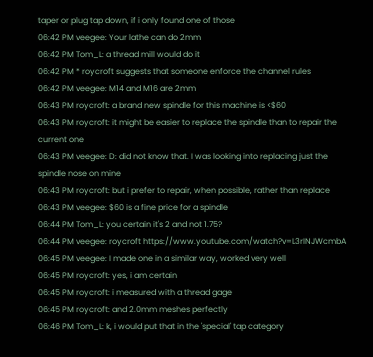taper or plug tap down, if i only found one of those
06:42 PM veegee: Your lathe can do 2mm
06:42 PM Tom_L: a thread mill would do it
06:42 PM * roycroft suggests that someone enforce the channel rules
06:42 PM veegee: M14 and M16 are 2mm
06:43 PM roycroft: a brand new spindle for this machine is <$60
06:43 PM roycroft: it might be easier to replace the spindle than to repair the current one
06:43 PM veegee: D: did not know that. I was looking into replacing just the spindle nose on mine
06:43 PM roycroft: but i prefer to repair, when possible, rather than replace
06:43 PM veegee: $60 is a fine price for a spindle
06:44 PM Tom_L: you certain it's 2 and not 1.75?
06:44 PM veegee: roycroft https://www.youtube.com/watch?v=L3rINJWcmbA
06:45 PM veegee: I made one in a similar way, worked very well
06:45 PM roycroft: yes, i am certain
06:45 PM roycroft: i measured with a thread gage
06:45 PM roycroft: and 2.0mm meshes perfectly
06:46 PM Tom_L: k, i would put that in the 'special' tap category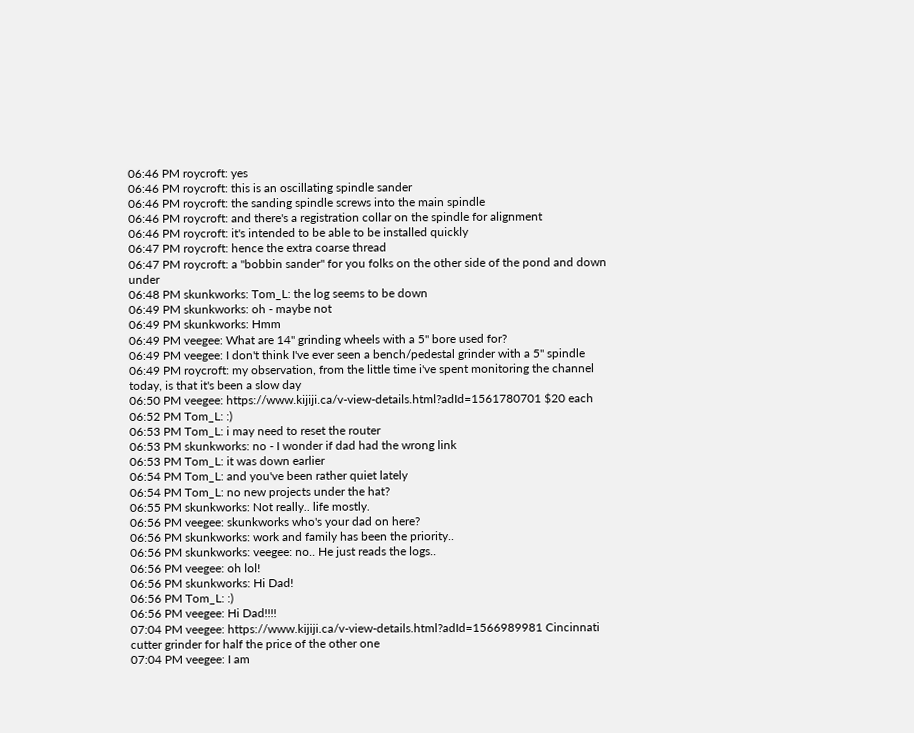06:46 PM roycroft: yes
06:46 PM roycroft: this is an oscillating spindle sander
06:46 PM roycroft: the sanding spindle screws into the main spindle
06:46 PM roycroft: and there's a registration collar on the spindle for alignment
06:46 PM roycroft: it's intended to be able to be installed quickly
06:47 PM roycroft: hence the extra coarse thread
06:47 PM roycroft: a "bobbin sander" for you folks on the other side of the pond and down under
06:48 PM skunkworks: Tom_L: the log seems to be down
06:49 PM skunkworks: oh - maybe not
06:49 PM skunkworks: Hmm
06:49 PM veegee: What are 14" grinding wheels with a 5" bore used for?
06:49 PM veegee: I don't think I've ever seen a bench/pedestal grinder with a 5" spindle
06:49 PM roycroft: my observation, from the little time i've spent monitoring the channel today, is that it's been a slow day
06:50 PM veegee: https://www.kijiji.ca/v-view-details.html?adId=1561780701 $20 each
06:52 PM Tom_L: :)
06:53 PM Tom_L: i may need to reset the router
06:53 PM skunkworks: no - I wonder if dad had the wrong link
06:53 PM Tom_L: it was down earlier
06:54 PM Tom_L: and you've been rather quiet lately
06:54 PM Tom_L: no new projects under the hat?
06:55 PM skunkworks: Not really.. life mostly.
06:56 PM veegee: skunkworks who's your dad on here?
06:56 PM skunkworks: work and family has been the priority..
06:56 PM skunkworks: veegee: no.. He just reads the logs..
06:56 PM veegee: oh lol!
06:56 PM skunkworks: Hi Dad!
06:56 PM Tom_L: :)
06:56 PM veegee: Hi Dad!!!!
07:04 PM veegee: https://www.kijiji.ca/v-view-details.html?adId=1566989981 Cincinnati cutter grinder for half the price of the other one
07:04 PM veegee: I am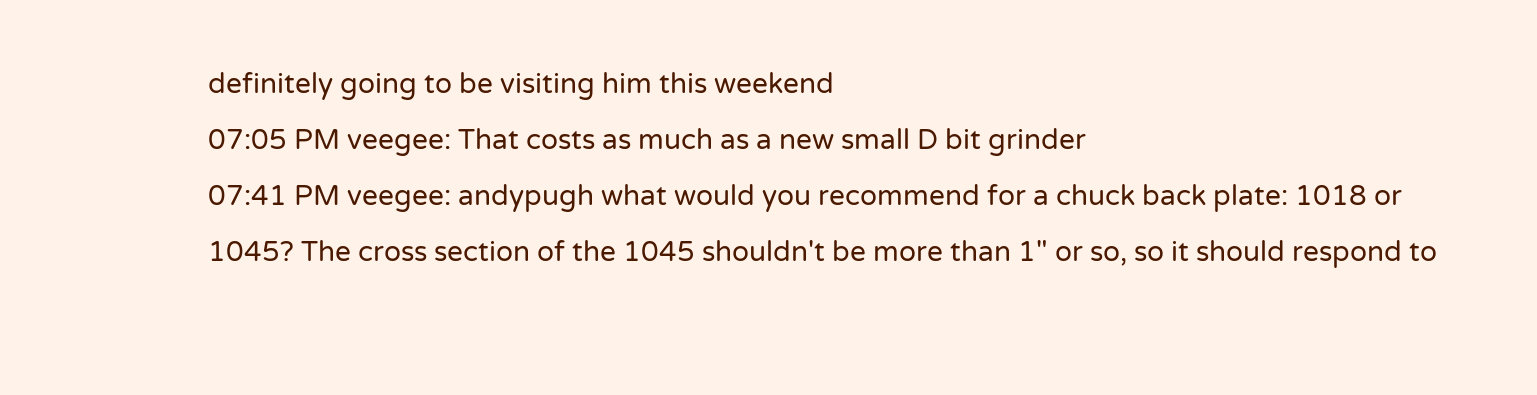definitely going to be visiting him this weekend
07:05 PM veegee: That costs as much as a new small D bit grinder
07:41 PM veegee: andypugh what would you recommend for a chuck back plate: 1018 or 1045? The cross section of the 1045 shouldn't be more than 1" or so, so it should respond to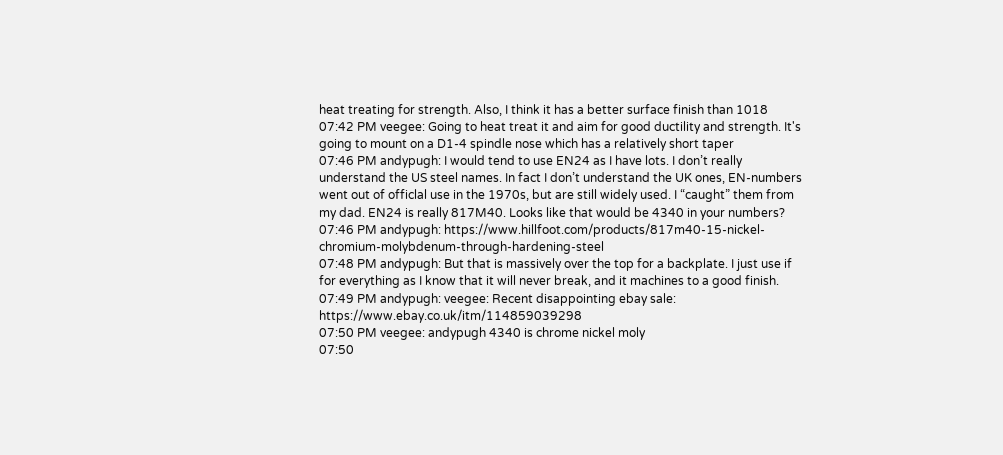heat treating for strength. Also, I think it has a better surface finish than 1018
07:42 PM veegee: Going to heat treat it and aim for good ductility and strength. It's going to mount on a D1-4 spindle nose which has a relatively short taper
07:46 PM andypugh: I would tend to use EN24 as I have lots. I don’t really understand the US steel names. In fact I don’t understand the UK ones, EN-numbers went out of officlal use in the 1970s, but are still widely used. I “caught” them from my dad. EN24 is really 817M40. Looks like that would be 4340 in your numbers?
07:46 PM andypugh: https://www.hillfoot.com/products/817m40-15-nickel-chromium-molybdenum-through-hardening-steel
07:48 PM andypugh: But that is massively over the top for a backplate. I just use if for everything as I know that it will never break, and it machines to a good finish.
07:49 PM andypugh: veegee: Recent disappointing ebay sale: https://www.ebay.co.uk/itm/114859039298
07:50 PM veegee: andypugh 4340 is chrome nickel moly
07:50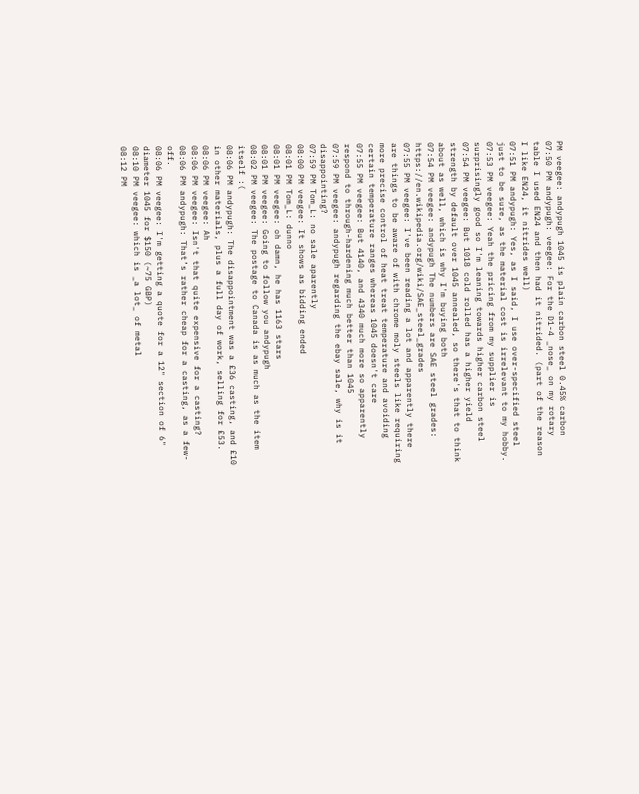PM veegee: andypugh 1045 is plain carbon steel 0.45% carbon
07:50 PM andypugh: veegee: For the D1-4 _nose_ on my rotary table I used EN24 and then had it nitrided. (part of the reason I like EN24, it nitrides well)
07:51 PM andypugh: Yes, as I said, I use over-specified steel just to be sure, as the material cost is irrelevant to my hobby.
07:53 PM veegee: Yeah the pricing from my supplier is surprisingly good so I'm leaning towards higher carbon steel
07:54 PM veegee: But 1018 cold rolled has a higher yield strength by default over 1045 annealed, so there's that to think about as well, which is why I'm buying both
07:54 PM veegee: andypugh The numbers are SAE steel grades: https://en.wikipedia.org/wiki/SAE_steel_grades
07:55 PM veegee: I've been reading a lot and apparently there are things to be aware of with chrome moly steels like requiring more precise control of heat treat temperature and avoiding certain temperature ranges whereas 1045 doesn't care
07:55 PM veegee: But 4140, and 4340 much more so apparently respond to through-hardening much better than 1045
07:59 PM veegee: andypugh regarding the ebay sale, why is it disappointing?
07:59 PM Tom_L: no sale aparently
08:00 PM veegee: It shows as bidding ended
08:01 PM Tom_L: dunno
08:01 PM veegee: oh damn, he has 1163 stars
08:01 PM veegee: Going to follow you andypugh
08:02 PM veegee: The postage to Canada is as much as the item itself :(
08:06 PM andypugh: The disappointment was a £36 casting, and £10 in other materials, plus a full day of work, selling for £53.
08:06 PM veegee: Ah
08:06 PM veegee: Isn't that quite expensive for a casting?
08:06 PM andypugh: That’s rather cheap for a casting, as a few-off.
08:06 PM veegee: I'm getting a quote for a 12" section of 6" diameter 1045 for $150 (~75 GBP)
08:10 PM veegee: which is _a lot_ of metal
08:12 PM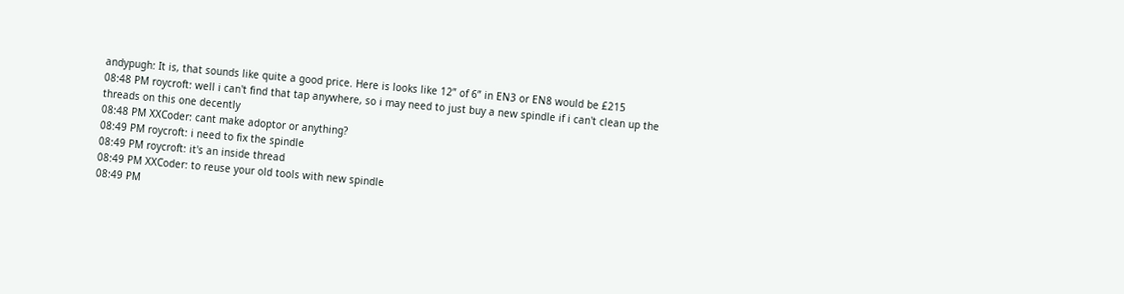andypugh: It is, that sounds like quite a good price. Here is looks like 12” of 6” in EN3 or EN8 would be £215
08:48 PM roycroft: well i can't find that tap anywhere, so i may need to just buy a new spindle if i can't clean up the threads on this one decently
08:48 PM XXCoder: cant make adoptor or anything?
08:49 PM roycroft: i need to fix the spindle
08:49 PM roycroft: it's an inside thread
08:49 PM XXCoder: to reuse your old tools with new spindle
08:49 PM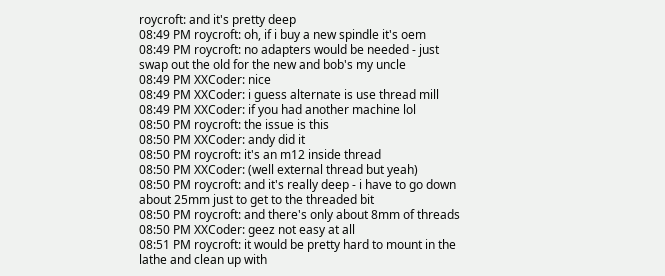roycroft: and it's pretty deep
08:49 PM roycroft: oh, if i buy a new spindle it's oem
08:49 PM roycroft: no adapters would be needed - just swap out the old for the new and bob's my uncle
08:49 PM XXCoder: nice
08:49 PM XXCoder: i guess alternate is use thread mill
08:49 PM XXCoder: if you had another machine lol
08:50 PM roycroft: the issue is this
08:50 PM XXCoder: andy did it
08:50 PM roycroft: it's an m12 inside thread
08:50 PM XXCoder: (well external thread but yeah)
08:50 PM roycroft: and it's really deep - i have to go down about 25mm just to get to the threaded bit
08:50 PM roycroft: and there's only about 8mm of threads
08:50 PM XXCoder: geez not easy at all
08:51 PM roycroft: it would be pretty hard to mount in the lathe and clean up with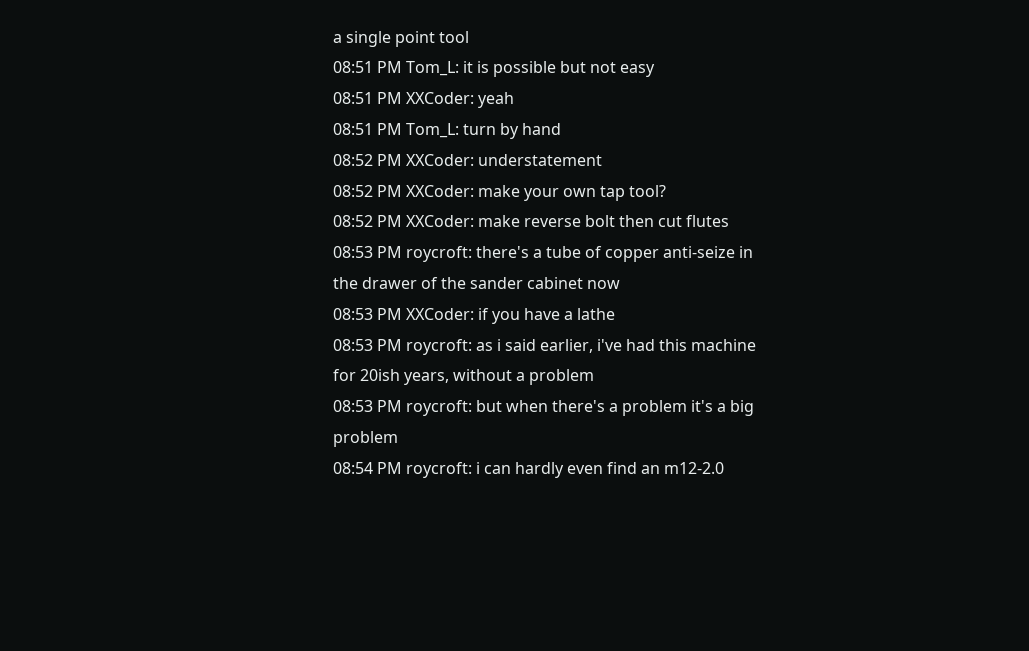a single point tool
08:51 PM Tom_L: it is possible but not easy
08:51 PM XXCoder: yeah
08:51 PM Tom_L: turn by hand
08:52 PM XXCoder: understatement
08:52 PM XXCoder: make your own tap tool?
08:52 PM XXCoder: make reverse bolt then cut flutes
08:53 PM roycroft: there's a tube of copper anti-seize in the drawer of the sander cabinet now
08:53 PM XXCoder: if you have a lathe
08:53 PM roycroft: as i said earlier, i've had this machine for 20ish years, without a problem
08:53 PM roycroft: but when there's a problem it's a big problem
08:54 PM roycroft: i can hardly even find an m12-2.0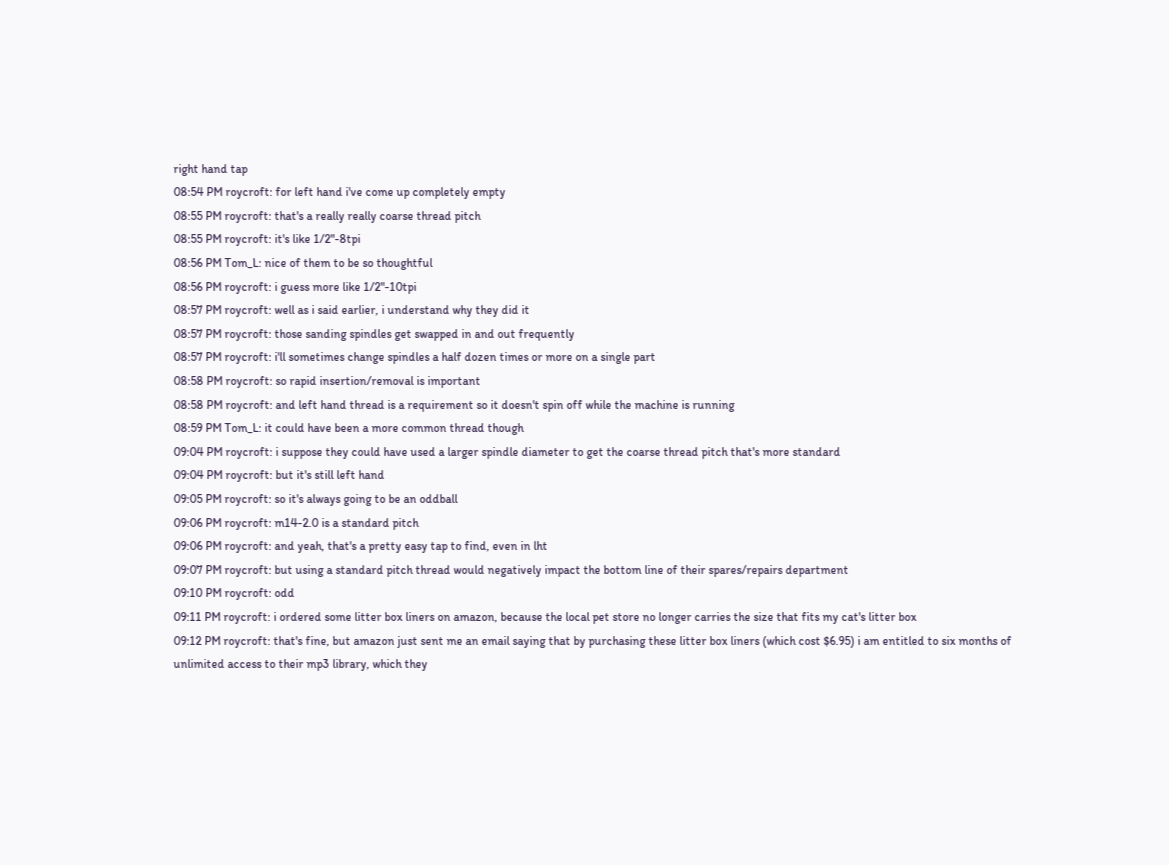right hand tap
08:54 PM roycroft: for left hand i've come up completely empty
08:55 PM roycroft: that's a really really coarse thread pitch
08:55 PM roycroft: it's like 1/2"-8tpi
08:56 PM Tom_L: nice of them to be so thoughtful
08:56 PM roycroft: i guess more like 1/2"-10tpi
08:57 PM roycroft: well as i said earlier, i understand why they did it
08:57 PM roycroft: those sanding spindles get swapped in and out frequently
08:57 PM roycroft: i'll sometimes change spindles a half dozen times or more on a single part
08:58 PM roycroft: so rapid insertion/removal is important
08:58 PM roycroft: and left hand thread is a requirement so it doesn't spin off while the machine is running
08:59 PM Tom_L: it could have been a more common thread though
09:04 PM roycroft: i suppose they could have used a larger spindle diameter to get the coarse thread pitch that's more standard
09:04 PM roycroft: but it's still left hand
09:05 PM roycroft: so it's always going to be an oddball
09:06 PM roycroft: m14-2.0 is a standard pitch
09:06 PM roycroft: and yeah, that's a pretty easy tap to find, even in lht
09:07 PM roycroft: but using a standard pitch thread would negatively impact the bottom line of their spares/repairs department
09:10 PM roycroft: odd
09:11 PM roycroft: i ordered some litter box liners on amazon, because the local pet store no longer carries the size that fits my cat's litter box
09:12 PM roycroft: that's fine, but amazon just sent me an email saying that by purchasing these litter box liners (which cost $6.95) i am entitled to six months of unlimited access to their mp3 library, which they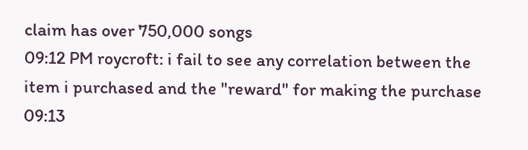claim has over 750,000 songs
09:12 PM roycroft: i fail to see any correlation between the item i purchased and the "reward" for making the purchase
09:13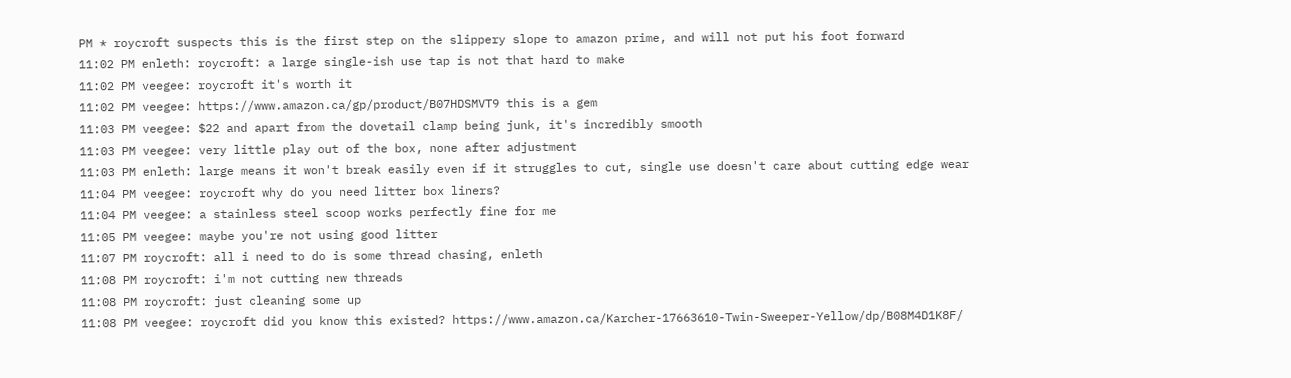PM * roycroft suspects this is the first step on the slippery slope to amazon prime, and will not put his foot forward
11:02 PM enleth: roycroft: a large single-ish use tap is not that hard to make
11:02 PM veegee: roycroft it's worth it
11:02 PM veegee: https://www.amazon.ca/gp/product/B07HDSMVT9 this is a gem
11:03 PM veegee: $22 and apart from the dovetail clamp being junk, it's incredibly smooth
11:03 PM veegee: very little play out of the box, none after adjustment
11:03 PM enleth: large means it won't break easily even if it struggles to cut, single use doesn't care about cutting edge wear
11:04 PM veegee: roycroft why do you need litter box liners?
11:04 PM veegee: a stainless steel scoop works perfectly fine for me
11:05 PM veegee: maybe you're not using good litter
11:07 PM roycroft: all i need to do is some thread chasing, enleth
11:08 PM roycroft: i'm not cutting new threads
11:08 PM roycroft: just cleaning some up
11:08 PM veegee: roycroft did you know this existed? https://www.amazon.ca/Karcher-17663610-Twin-Sweeper-Yellow/dp/B08M4D1K8F/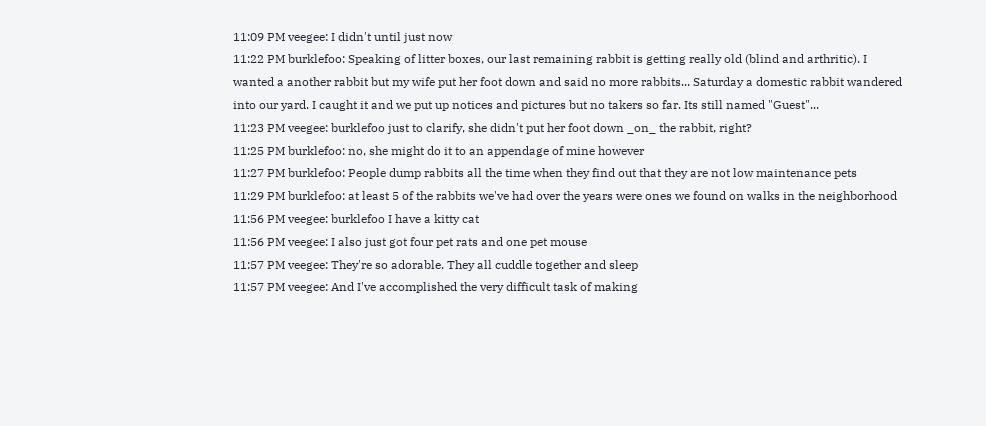11:09 PM veegee: I didn't until just now
11:22 PM burklefoo: Speaking of litter boxes, our last remaining rabbit is getting really old (blind and arthritic). I wanted a another rabbit but my wife put her foot down and said no more rabbits... Saturday a domestic rabbit wandered into our yard. I caught it and we put up notices and pictures but no takers so far. Its still named "Guest"...
11:23 PM veegee: burklefoo just to clarify, she didn't put her foot down _on_ the rabbit, right?
11:25 PM burklefoo: no, she might do it to an appendage of mine however
11:27 PM burklefoo: People dump rabbits all the time when they find out that they are not low maintenance pets
11:29 PM burklefoo: at least 5 of the rabbits we've had over the years were ones we found on walks in the neighborhood
11:56 PM veegee: burklefoo I have a kitty cat
11:56 PM veegee: I also just got four pet rats and one pet mouse
11:57 PM veegee: They're so adorable. They all cuddle together and sleep
11:57 PM veegee: And I've accomplished the very difficult task of making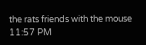the rats friends with the mouse
11:57 PM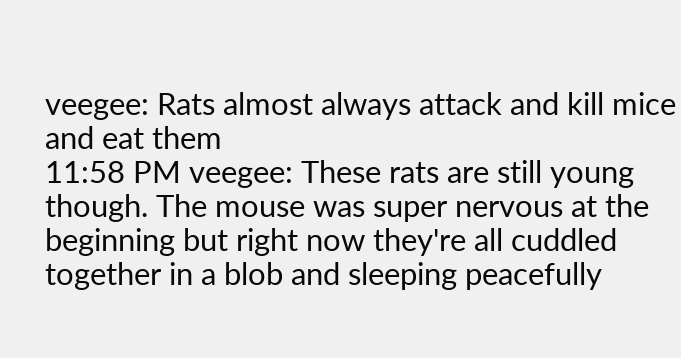veegee: Rats almost always attack and kill mice and eat them
11:58 PM veegee: These rats are still young though. The mouse was super nervous at the beginning but right now they're all cuddled together in a blob and sleeping peacefully